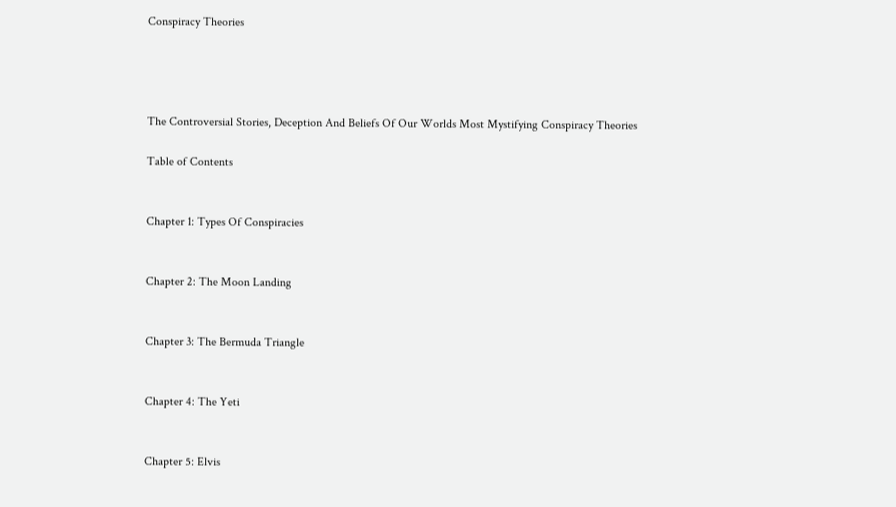Conspiracy Theories




The Controversial Stories, Deception And Beliefs Of Our Worlds Most Mystifying Conspiracy Theories

Table of Contents


Chapter 1: Types Of Conspiracies


Chapter 2: The Moon Landing


Chapter 3: The Bermuda Triangle


Chapter 4: The Yeti


Chapter 5: Elvis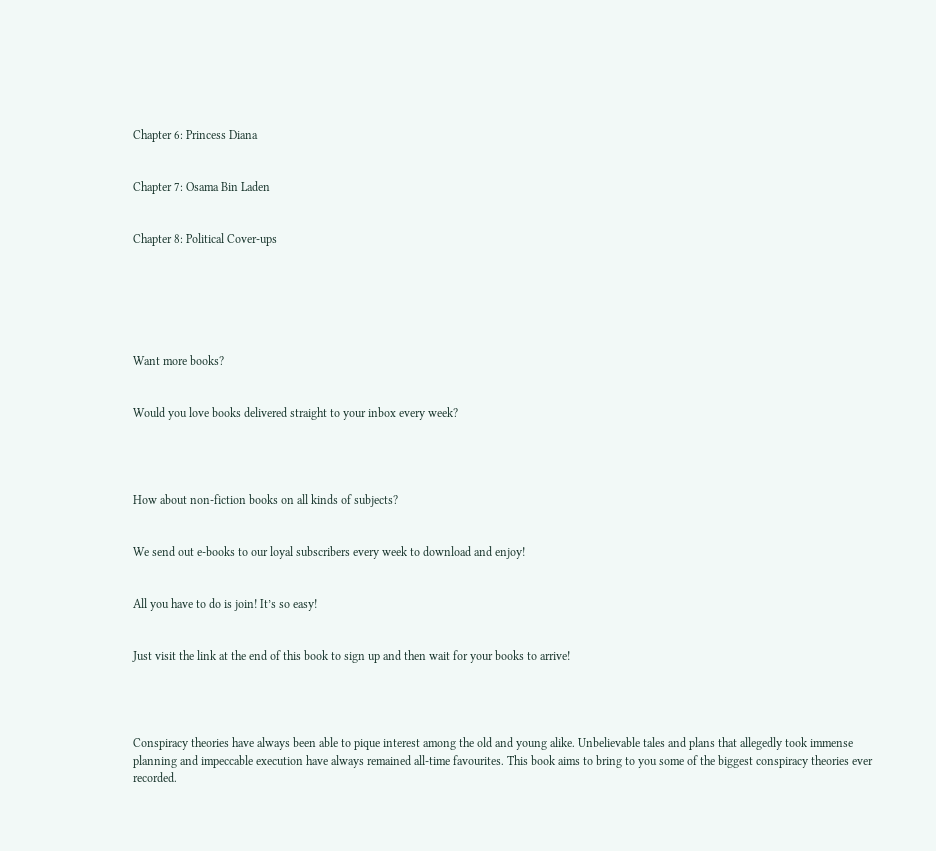Chapter 6: Princess Diana


Chapter 7: Osama Bin Laden


Chapter 8: Political Cover-ups






Want more books?


Would you love books delivered straight to your inbox every week?




How about non-fiction books on all kinds of subjects?


We send out e-books to our loyal subscribers every week to download and enjoy!


All you have to do is join! It’s so easy!


Just visit the link at the end of this book to sign up and then wait for your books to arrive!




Conspiracy theories have always been able to pique interest among the old and young alike. Unbelievable tales and plans that allegedly took immense planning and impeccable execution have always remained all-time favourites. This book aims to bring to you some of the biggest conspiracy theories ever recorded.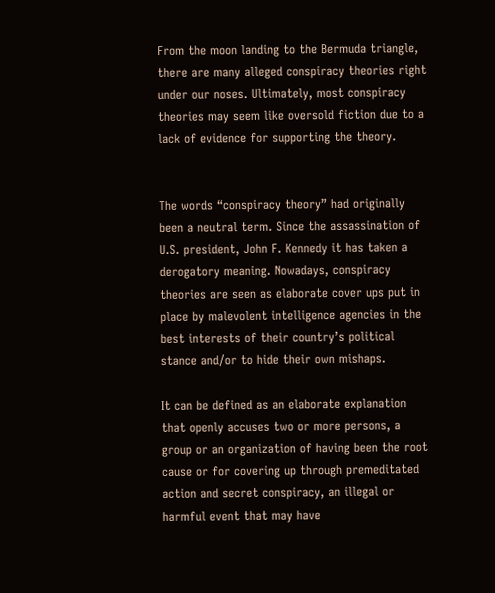From the moon landing to the Bermuda triangle, there are many alleged conspiracy theories right under our noses. Ultimately, most conspiracy theories may seem like oversold fiction due to a lack of evidence for supporting the theory.


The words “conspiracy theory” had originally been a neutral term. Since the assassination of U.S. president, John F. Kennedy it has taken a derogatory meaning. Nowadays, conspiracy theories are seen as elaborate cover ups put in place by malevolent intelligence agencies in the best interests of their country’s political stance and/or to hide their own mishaps.

It can be defined as an elaborate explanation that openly accuses two or more persons, a group or an organization of having been the root cause or for covering up through premeditated action and secret conspiracy, an illegal or harmful event that may have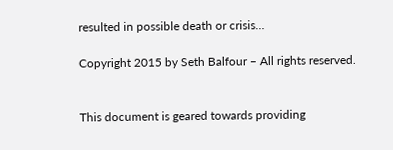resulted in possible death or crisis…

Copyright 2015 by Seth Balfour – All rights reserved.


This document is geared towards providing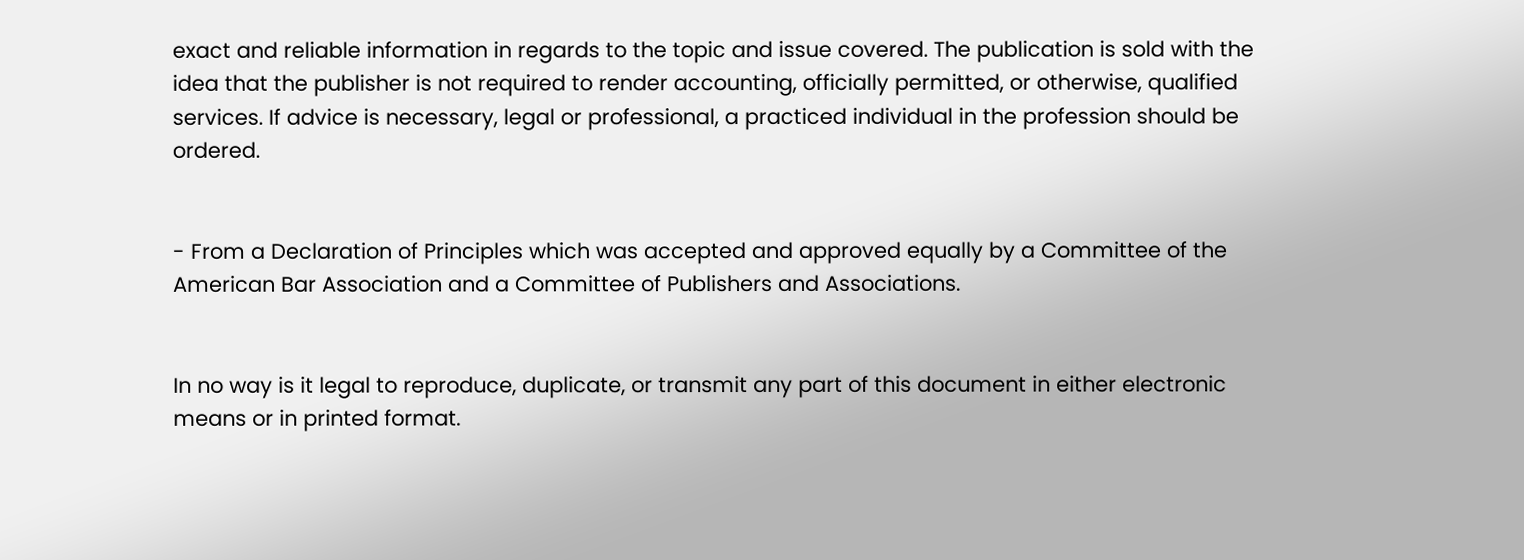exact and reliable information in regards to the topic and issue covered. The publication is sold with the idea that the publisher is not required to render accounting, officially permitted, or otherwise, qualified services. If advice is necessary, legal or professional, a practiced individual in the profession should be ordered.


- From a Declaration of Principles which was accepted and approved equally by a Committee of the American Bar Association and a Committee of Publishers and Associations.


In no way is it legal to reproduce, duplicate, or transmit any part of this document in either electronic means or in printed format.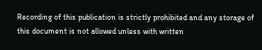Recording of this publication is strictly prohibited and any storage of this document is not allowed unless with written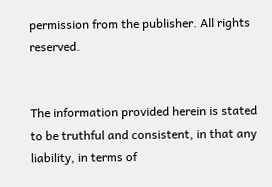permission from the publisher. All rights reserved.


The information provided herein is stated to be truthful and consistent, in that any liability, in terms of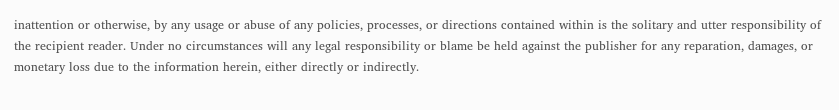inattention or otherwise, by any usage or abuse of any policies, processes, or directions contained within is the solitary and utter responsibility of the recipient reader. Under no circumstances will any legal responsibility or blame be held against the publisher for any reparation, damages, or monetary loss due to the information herein, either directly or indirectly.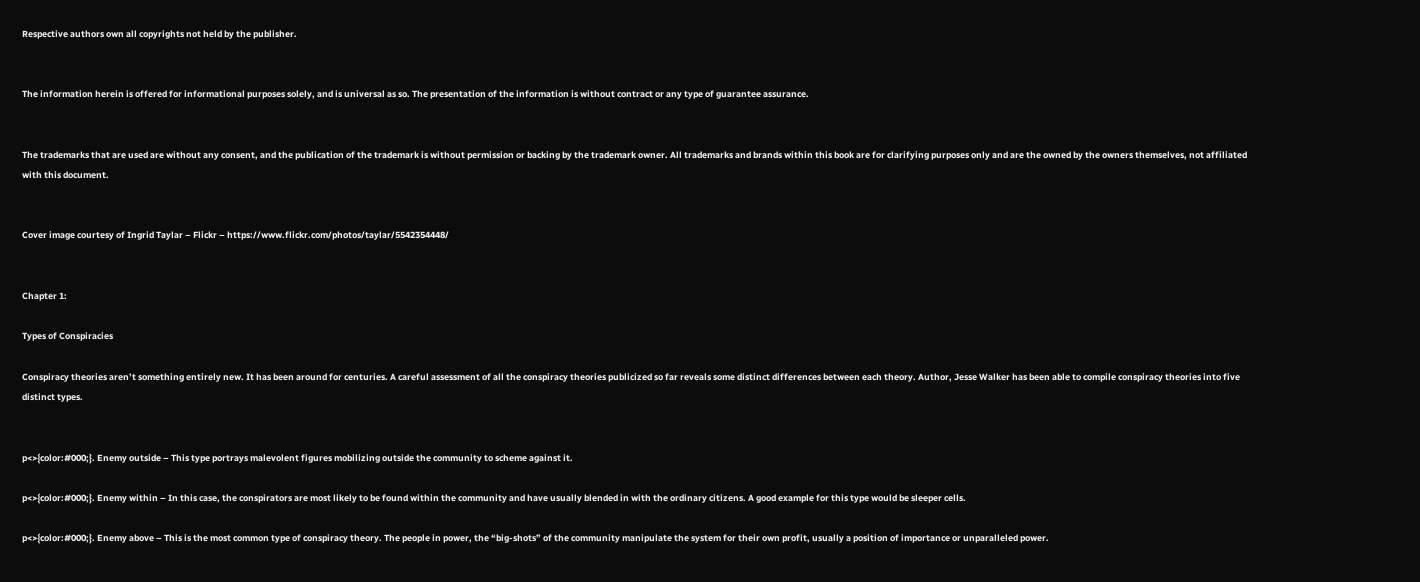Respective authors own all copyrights not held by the publisher.


The information herein is offered for informational purposes solely, and is universal as so. The presentation of the information is without contract or any type of guarantee assurance.


The trademarks that are used are without any consent, and the publication of the trademark is without permission or backing by the trademark owner. All trademarks and brands within this book are for clarifying purposes only and are the owned by the owners themselves, not affiliated with this document.


Cover image courtesy of Ingrid Taylar – Flickr – https://www.flickr.com/photos/taylar/5542354448/


Chapter 1:

Types of Conspiracies

Conspiracy theories aren’t something entirely new. It has been around for centuries. A careful assessment of all the conspiracy theories publicized so far reveals some distinct differences between each theory. Author, Jesse Walker has been able to compile conspiracy theories into five distinct types.


p<>{color:#000;}. Enemy outside – This type portrays malevolent figures mobilizing outside the community to scheme against it.

p<>{color:#000;}. Enemy within – In this case, the conspirators are most likely to be found within the community and have usually blended in with the ordinary citizens. A good example for this type would be sleeper cells.

p<>{color:#000;}. Enemy above – This is the most common type of conspiracy theory. The people in power, the “big-shots” of the community manipulate the system for their own profit, usually a position of importance or unparalleled power.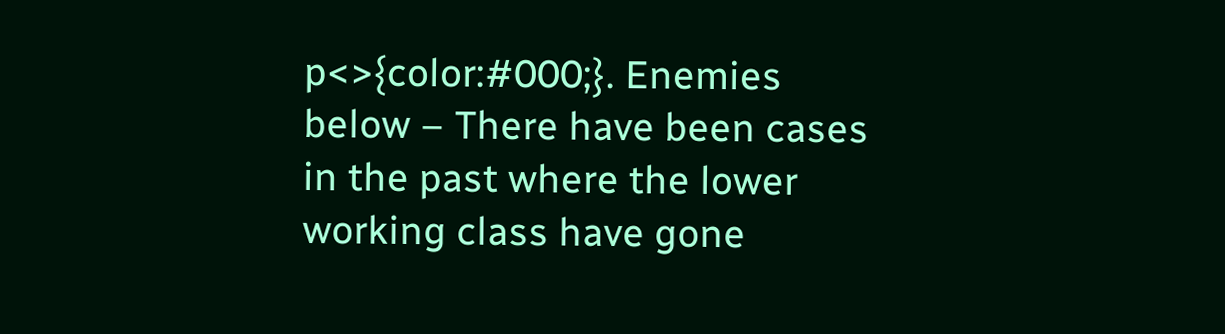p<>{color:#000;}. Enemies below – There have been cases in the past where the lower working class have gone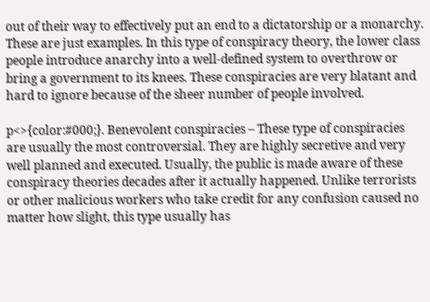out of their way to effectively put an end to a dictatorship or a monarchy. These are just examples. In this type of conspiracy theory, the lower class people introduce anarchy into a well-defined system to overthrow or bring a government to its knees. These conspiracies are very blatant and hard to ignore because of the sheer number of people involved.

p<>{color:#000;}. Benevolent conspiracies – These type of conspiracies are usually the most controversial. They are highly secretive and very well planned and executed. Usually, the public is made aware of these conspiracy theories decades after it actually happened. Unlike terrorists or other malicious workers who take credit for any confusion caused no matter how slight, this type usually has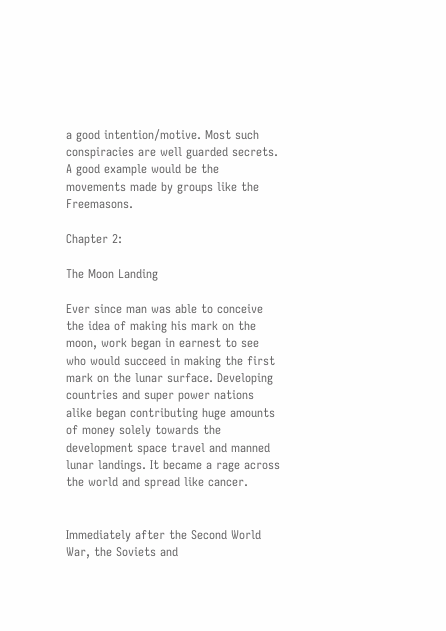a good intention/motive. Most such conspiracies are well guarded secrets. A good example would be the movements made by groups like the Freemasons.

Chapter 2:

The Moon Landing

Ever since man was able to conceive the idea of making his mark on the moon, work began in earnest to see who would succeed in making the first mark on the lunar surface. Developing countries and super power nations alike began contributing huge amounts of money solely towards the development space travel and manned lunar landings. It became a rage across the world and spread like cancer.


Immediately after the Second World War, the Soviets and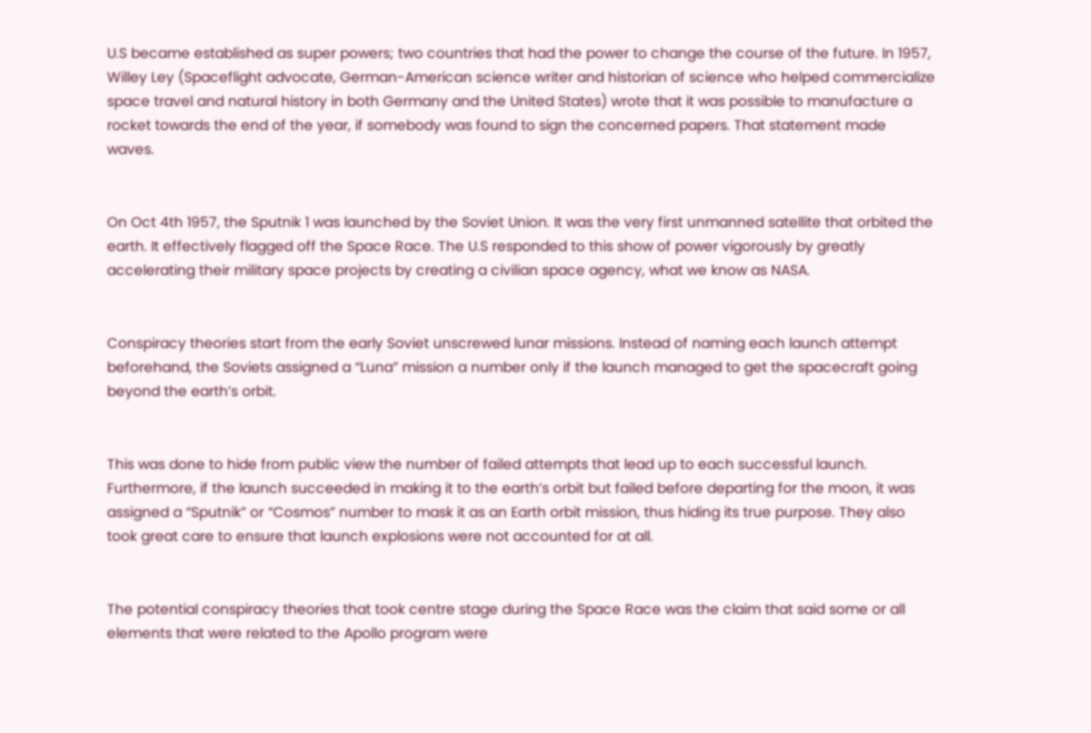U.S became established as super powers; two countries that had the power to change the course of the future. In 1957, Willey Ley (Spaceflight advocate, German-American science writer and historian of science who helped commercialize space travel and natural history in both Germany and the United States) wrote that it was possible to manufacture a rocket towards the end of the year, if somebody was found to sign the concerned papers. That statement made waves.


On Oct 4th 1957, the Sputnik 1 was launched by the Soviet Union. It was the very first unmanned satellite that orbited the earth. It effectively flagged off the Space Race. The U.S responded to this show of power vigorously by greatly accelerating their military space projects by creating a civilian space agency, what we know as NASA.


Conspiracy theories start from the early Soviet unscrewed lunar missions. Instead of naming each launch attempt beforehand, the Soviets assigned a “Luna” mission a number only if the launch managed to get the spacecraft going beyond the earth’s orbit.


This was done to hide from public view the number of failed attempts that lead up to each successful launch. Furthermore, if the launch succeeded in making it to the earth’s orbit but failed before departing for the moon, it was assigned a “Sputnik” or “Cosmos” number to mask it as an Earth orbit mission, thus hiding its true purpose. They also took great care to ensure that launch explosions were not accounted for at all.


The potential conspiracy theories that took centre stage during the Space Race was the claim that said some or all elements that were related to the Apollo program were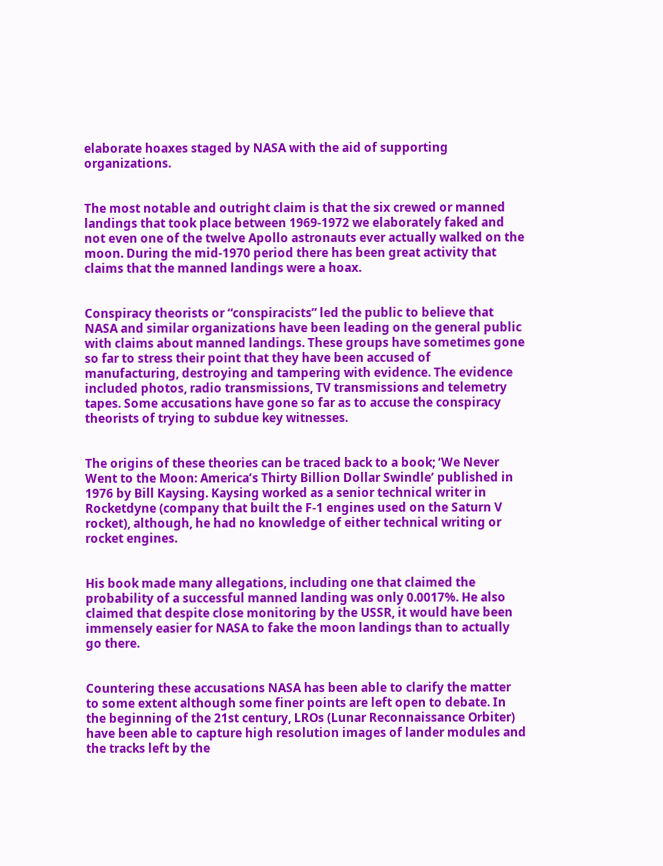elaborate hoaxes staged by NASA with the aid of supporting organizations.


The most notable and outright claim is that the six crewed or manned landings that took place between 1969-1972 we elaborately faked and not even one of the twelve Apollo astronauts ever actually walked on the moon. During the mid-1970 period there has been great activity that claims that the manned landings were a hoax.


Conspiracy theorists or “conspiracists” led the public to believe that NASA and similar organizations have been leading on the general public with claims about manned landings. These groups have sometimes gone so far to stress their point that they have been accused of manufacturing, destroying and tampering with evidence. The evidence included photos, radio transmissions, TV transmissions and telemetry tapes. Some accusations have gone so far as to accuse the conspiracy theorists of trying to subdue key witnesses.


The origins of these theories can be traced back to a book; ‘We Never Went to the Moon: America’s Thirty Billion Dollar Swindle’ published in 1976 by Bill Kaysing. Kaysing worked as a senior technical writer in Rocketdyne (company that built the F-1 engines used on the Saturn V rocket), although, he had no knowledge of either technical writing or rocket engines.


His book made many allegations, including one that claimed the probability of a successful manned landing was only 0.0017%. He also claimed that despite close monitoring by the USSR, it would have been immensely easier for NASA to fake the moon landings than to actually go there.


Countering these accusations NASA has been able to clarify the matter to some extent although some finer points are left open to debate. In the beginning of the 21st century, LROs (Lunar Reconnaissance Orbiter) have been able to capture high resolution images of lander modules and the tracks left by the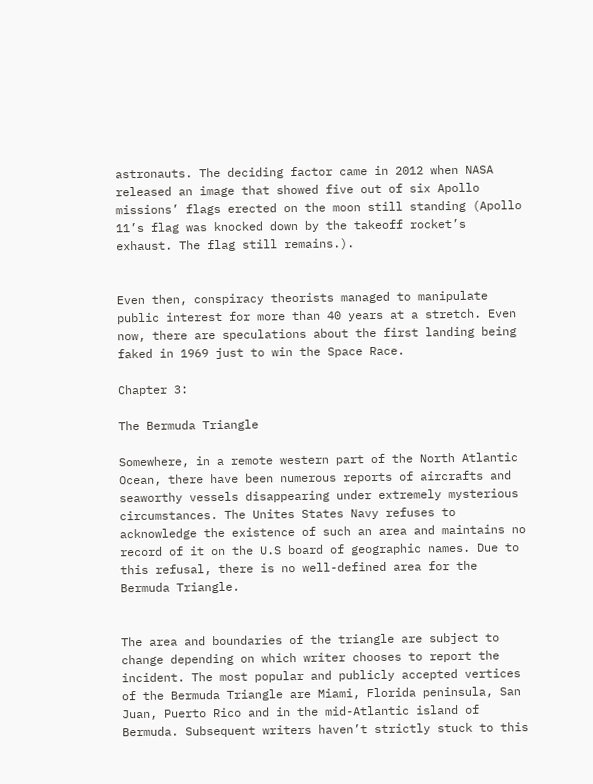astronauts. The deciding factor came in 2012 when NASA released an image that showed five out of six Apollo missions’ flags erected on the moon still standing (Apollo 11’s flag was knocked down by the takeoff rocket’s exhaust. The flag still remains.).


Even then, conspiracy theorists managed to manipulate public interest for more than 40 years at a stretch. Even now, there are speculations about the first landing being faked in 1969 just to win the Space Race.

Chapter 3:

The Bermuda Triangle

Somewhere, in a remote western part of the North Atlantic Ocean, there have been numerous reports of aircrafts and seaworthy vessels disappearing under extremely mysterious circumstances. The Unites States Navy refuses to acknowledge the existence of such an area and maintains no record of it on the U.S board of geographic names. Due to this refusal, there is no well-defined area for the Bermuda Triangle.


The area and boundaries of the triangle are subject to change depending on which writer chooses to report the incident. The most popular and publicly accepted vertices of the Bermuda Triangle are Miami, Florida peninsula, San Juan, Puerto Rico and in the mid-Atlantic island of Bermuda. Subsequent writers haven’t strictly stuck to this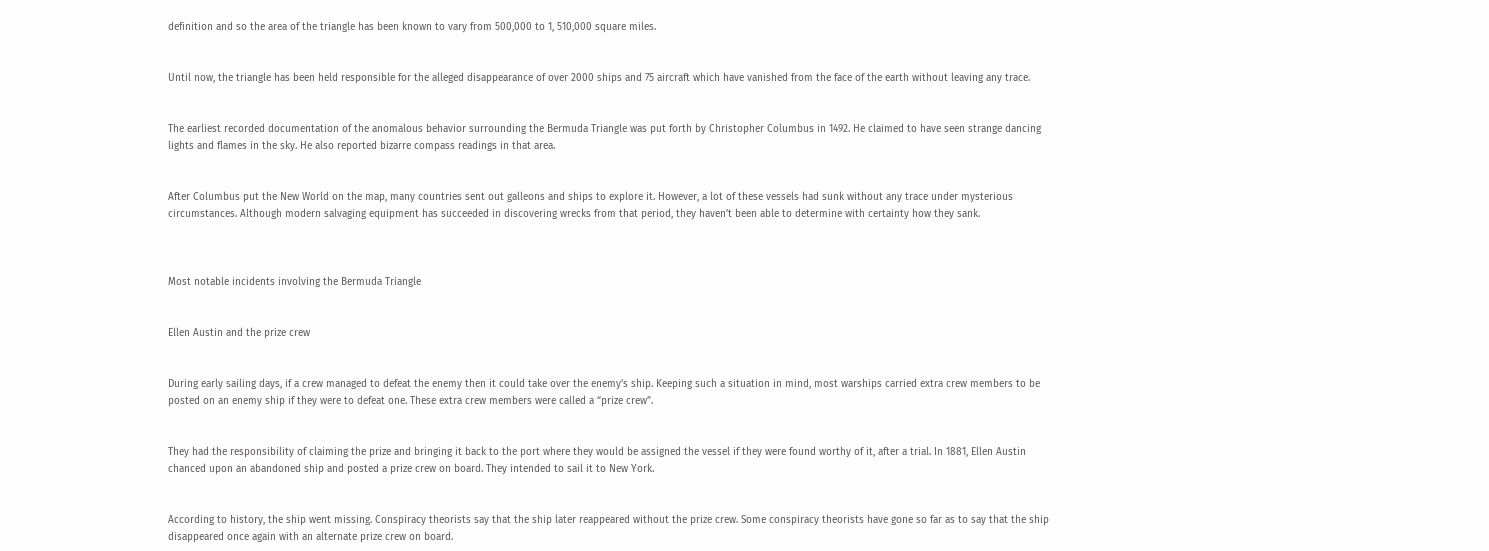definition and so the area of the triangle has been known to vary from 500,000 to 1, 510,000 square miles.


Until now, the triangle has been held responsible for the alleged disappearance of over 2000 ships and 75 aircraft which have vanished from the face of the earth without leaving any trace.


The earliest recorded documentation of the anomalous behavior surrounding the Bermuda Triangle was put forth by Christopher Columbus in 1492. He claimed to have seen strange dancing lights and flames in the sky. He also reported bizarre compass readings in that area.


After Columbus put the New World on the map, many countries sent out galleons and ships to explore it. However, a lot of these vessels had sunk without any trace under mysterious circumstances. Although modern salvaging equipment has succeeded in discovering wrecks from that period, they haven’t been able to determine with certainty how they sank.



Most notable incidents involving the Bermuda Triangle


Ellen Austin and the prize crew


During early sailing days, if a crew managed to defeat the enemy then it could take over the enemy’s ship. Keeping such a situation in mind, most warships carried extra crew members to be posted on an enemy ship if they were to defeat one. These extra crew members were called a “prize crew”.


They had the responsibility of claiming the prize and bringing it back to the port where they would be assigned the vessel if they were found worthy of it, after a trial. In 1881, Ellen Austin chanced upon an abandoned ship and posted a prize crew on board. They intended to sail it to New York.


According to history, the ship went missing. Conspiracy theorists say that the ship later reappeared without the prize crew. Some conspiracy theorists have gone so far as to say that the ship disappeared once again with an alternate prize crew on board.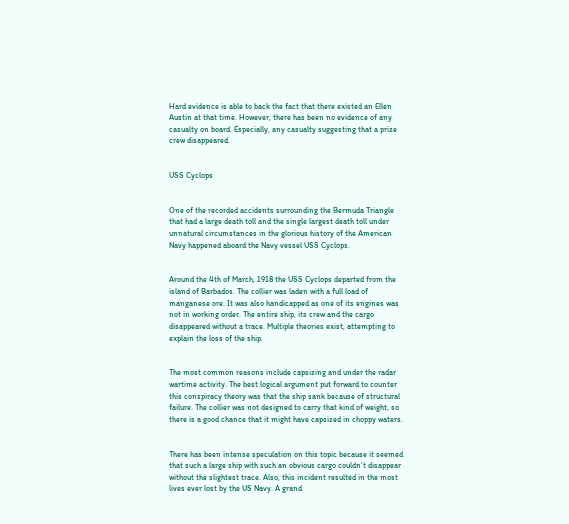Hard evidence is able to back the fact that there existed an Ellen Austin at that time. However, there has been no evidence of any casualty on board. Especially, any casualty suggesting that a prize crew disappeared.


USS Cyclops


One of the recorded accidents surrounding the Bermuda Triangle that had a large death toll and the single largest death toll under unnatural circumstances in the glorious history of the American Navy happened aboard the Navy vessel USS Cyclops.


Around the 4th of March, 1918 the USS Cyclops departed from the island of Barbados. The collier was laden with a full load of manganese ore. It was also handicapped as one of its engines was not in working order. The entire ship, its crew and the cargo disappeared without a trace. Multiple theories exist, attempting to explain the loss of the ship.


The most common reasons include capsizing and under the radar wartime activity. The best logical argument put forward to counter this conspiracy theory was that the ship sank because of structural failure. The collier was not designed to carry that kind of weight, so there is a good chance that it might have capsized in choppy waters.


There has been intense speculation on this topic because it seemed that such a large ship with such an obvious cargo couldn’t disappear without the slightest trace. Also, this incident resulted in the most lives ever lost by the US Navy. A grand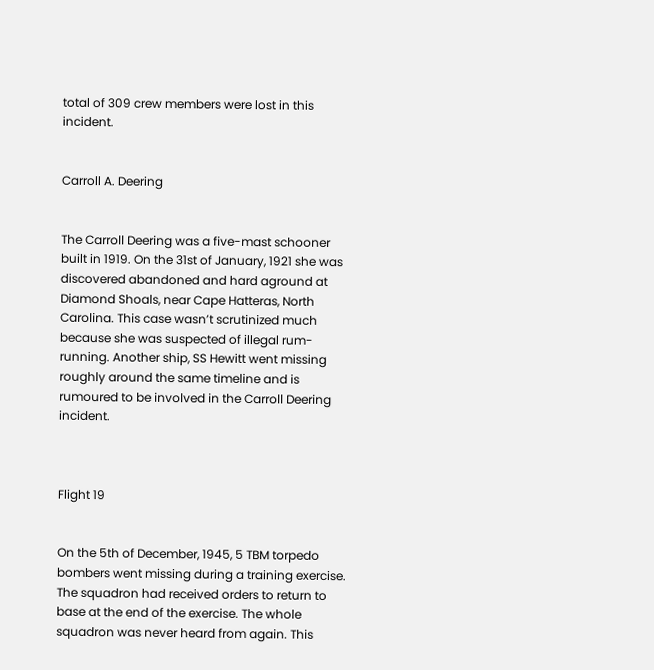total of 309 crew members were lost in this incident.


Carroll A. Deering


The Carroll Deering was a five-mast schooner built in 1919. On the 31st of January, 1921 she was discovered abandoned and hard aground at Diamond Shoals, near Cape Hatteras, North Carolina. This case wasn’t scrutinized much because she was suspected of illegal rum-running. Another ship, SS Hewitt went missing roughly around the same timeline and is rumoured to be involved in the Carroll Deering incident.



Flight 19


On the 5th of December, 1945, 5 TBM torpedo bombers went missing during a training exercise. The squadron had received orders to return to base at the end of the exercise. The whole squadron was never heard from again. This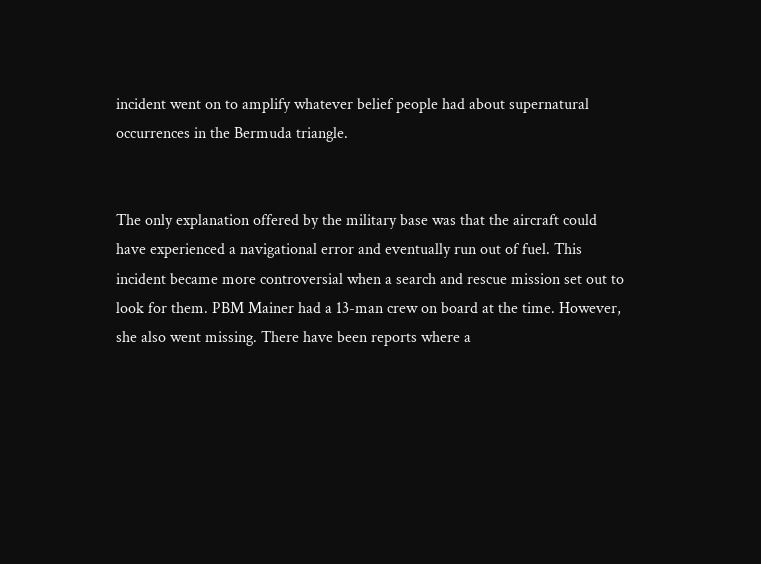incident went on to amplify whatever belief people had about supernatural occurrences in the Bermuda triangle.


The only explanation offered by the military base was that the aircraft could have experienced a navigational error and eventually run out of fuel. This incident became more controversial when a search and rescue mission set out to look for them. PBM Mainer had a 13-man crew on board at the time. However, she also went missing. There have been reports where a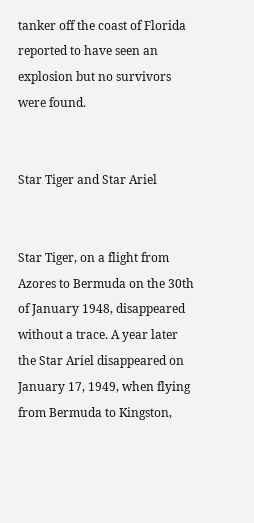tanker off the coast of Florida reported to have seen an explosion but no survivors were found.


Star Tiger and Star Ariel


Star Tiger, on a flight from Azores to Bermuda on the 30th of January 1948, disappeared without a trace. A year later the Star Ariel disappeared on January 17, 1949, when flying from Bermuda to Kingston,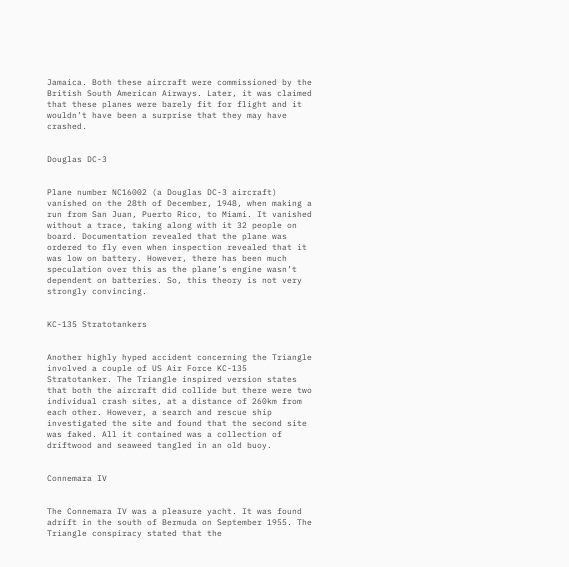Jamaica. Both these aircraft were commissioned by the British South American Airways. Later, it was claimed that these planes were barely fit for flight and it wouldn’t have been a surprise that they may have crashed.


Douglas DC-3


Plane number NC16002 (a Douglas DC-3 aircraft) vanished on the 28th of December, 1948, when making a run from San Juan, Puerto Rico, to Miami. It vanished without a trace, taking along with it 32 people on board. Documentation revealed that the plane was ordered to fly even when inspection revealed that it was low on battery. However, there has been much speculation over this as the plane’s engine wasn’t dependent on batteries. So, this theory is not very strongly convincing.


KC-135 Stratotankers


Another highly hyped accident concerning the Triangle involved a couple of US Air Force KC-135 Stratotanker. The Triangle inspired version states that both the aircraft did collide but there were two individual crash sites, at a distance of 260km from each other. However, a search and rescue ship investigated the site and found that the second site was faked. All it contained was a collection of driftwood and seaweed tangled in an old buoy.


Connemara IV


The Connemara IV was a pleasure yacht. It was found adrift in the south of Bermuda on September 1955. The Triangle conspiracy stated that the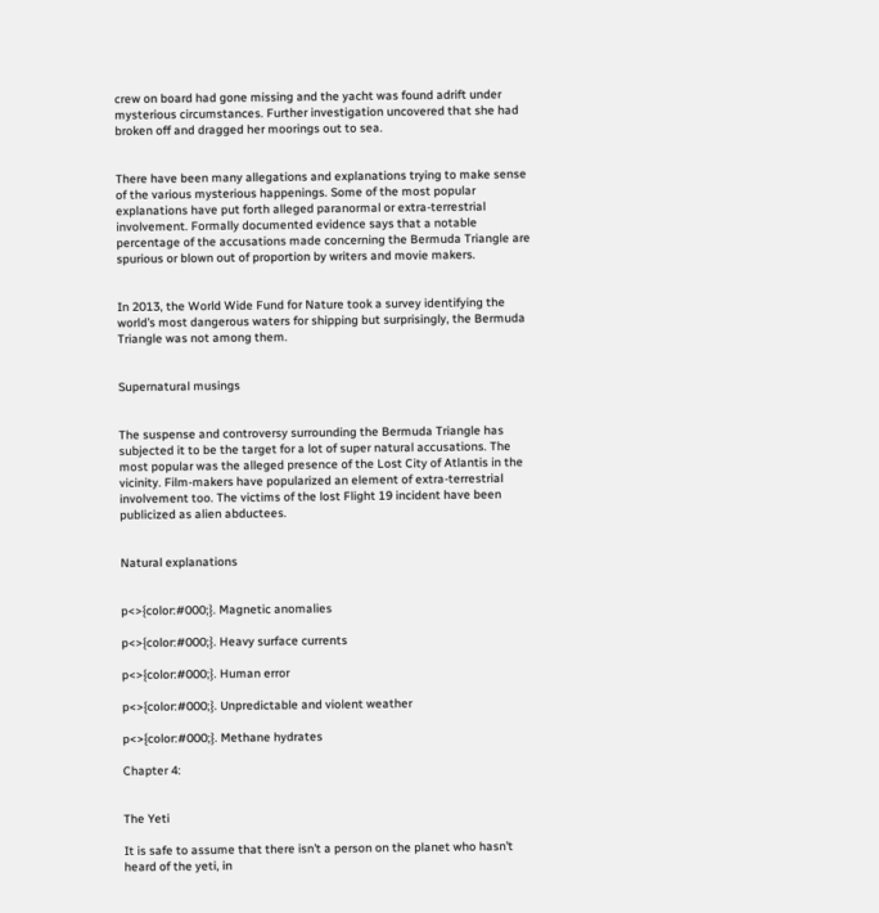crew on board had gone missing and the yacht was found adrift under mysterious circumstances. Further investigation uncovered that she had broken off and dragged her moorings out to sea.


There have been many allegations and explanations trying to make sense of the various mysterious happenings. Some of the most popular explanations have put forth alleged paranormal or extra-terrestrial involvement. Formally documented evidence says that a notable percentage of the accusations made concerning the Bermuda Triangle are spurious or blown out of proportion by writers and movie makers.


In 2013, the World Wide Fund for Nature took a survey identifying the world’s most dangerous waters for shipping but surprisingly, the Bermuda Triangle was not among them.


Supernatural musings


The suspense and controversy surrounding the Bermuda Triangle has subjected it to be the target for a lot of super natural accusations. The most popular was the alleged presence of the Lost City of Atlantis in the vicinity. Film-makers have popularized an element of extra-terrestrial involvement too. The victims of the lost Flight 19 incident have been publicized as alien abductees.


Natural explanations


p<>{color:#000;}. Magnetic anomalies

p<>{color:#000;}. Heavy surface currents

p<>{color:#000;}. Human error

p<>{color:#000;}. Unpredictable and violent weather

p<>{color:#000;}. Methane hydrates

Chapter 4:


The Yeti

It is safe to assume that there isn’t a person on the planet who hasn’t heard of the yeti, in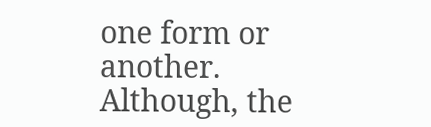one form or another. Although, the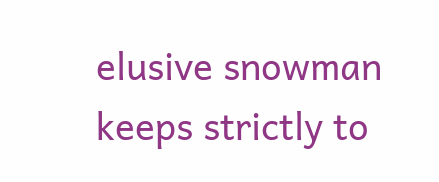elusive snowman keeps strictly to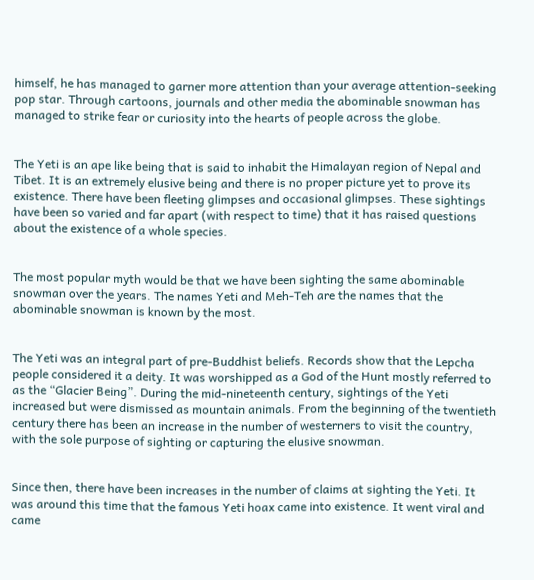himself, he has managed to garner more attention than your average attention-seeking pop star. Through cartoons, journals and other media the abominable snowman has managed to strike fear or curiosity into the hearts of people across the globe.


The Yeti is an ape like being that is said to inhabit the Himalayan region of Nepal and Tibet. It is an extremely elusive being and there is no proper picture yet to prove its existence. There have been fleeting glimpses and occasional glimpses. These sightings have been so varied and far apart (with respect to time) that it has raised questions about the existence of a whole species.


The most popular myth would be that we have been sighting the same abominable snowman over the years. The names Yeti and Meh-Teh are the names that the abominable snowman is known by the most.


The Yeti was an integral part of pre-Buddhist beliefs. Records show that the Lepcha people considered it a deity. It was worshipped as a God of the Hunt mostly referred to as the “Glacier Being”. During the mid-nineteenth century, sightings of the Yeti increased but were dismissed as mountain animals. From the beginning of the twentieth century there has been an increase in the number of westerners to visit the country, with the sole purpose of sighting or capturing the elusive snowman.


Since then, there have been increases in the number of claims at sighting the Yeti. It was around this time that the famous Yeti hoax came into existence. It went viral and came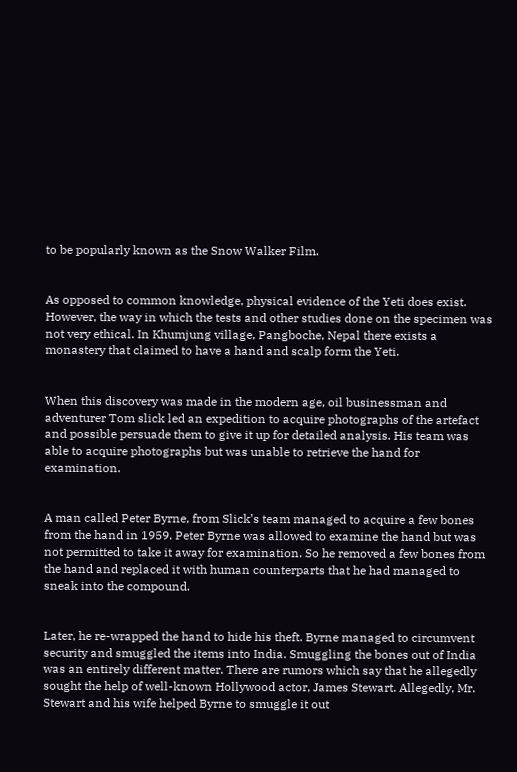to be popularly known as the Snow Walker Film.


As opposed to common knowledge, physical evidence of the Yeti does exist. However, the way in which the tests and other studies done on the specimen was not very ethical. In Khumjung village, Pangboche, Nepal there exists a monastery that claimed to have a hand and scalp form the Yeti.


When this discovery was made in the modern age, oil businessman and adventurer Tom slick led an expedition to acquire photographs of the artefact and possible persuade them to give it up for detailed analysis. His team was able to acquire photographs but was unable to retrieve the hand for examination.


A man called Peter Byrne, from Slick’s team managed to acquire a few bones from the hand in 1959. Peter Byrne was allowed to examine the hand but was not permitted to take it away for examination. So he removed a few bones from the hand and replaced it with human counterparts that he had managed to sneak into the compound.


Later, he re-wrapped the hand to hide his theft. Byrne managed to circumvent security and smuggled the items into India. Smuggling the bones out of India was an entirely different matter. There are rumors which say that he allegedly sought the help of well-known Hollywood actor, James Stewart. Allegedly, Mr. Stewart and his wife helped Byrne to smuggle it out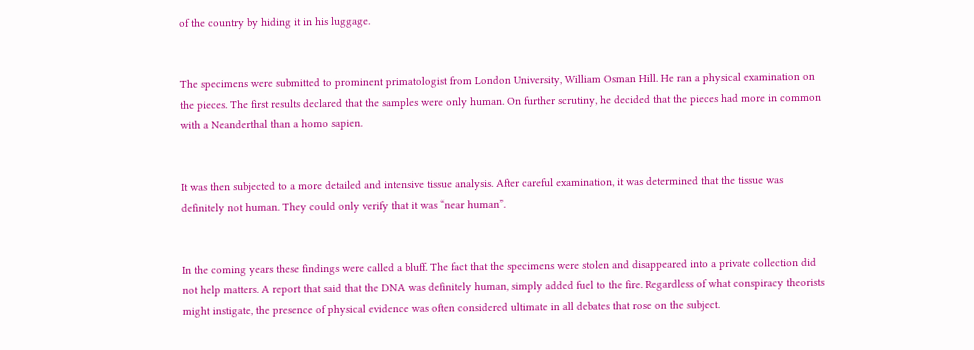of the country by hiding it in his luggage.


The specimens were submitted to prominent primatologist from London University, William Osman Hill. He ran a physical examination on the pieces. The first results declared that the samples were only human. On further scrutiny, he decided that the pieces had more in common with a Neanderthal than a homo sapien.


It was then subjected to a more detailed and intensive tissue analysis. After careful examination, it was determined that the tissue was definitely not human. They could only verify that it was “near human”.


In the coming years these findings were called a bluff. The fact that the specimens were stolen and disappeared into a private collection did not help matters. A report that said that the DNA was definitely human, simply added fuel to the fire. Regardless of what conspiracy theorists might instigate, the presence of physical evidence was often considered ultimate in all debates that rose on the subject.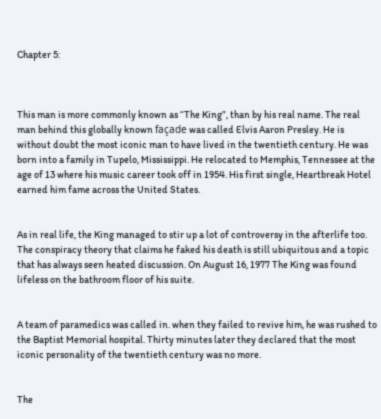Chapter 5:



This man is more commonly known as “The King”, than by his real name. The real man behind this globally known façade was called Elvis Aaron Presley. He is without doubt the most iconic man to have lived in the twentieth century. He was born into a family in Tupelo, Mississippi. He relocated to Memphis, Tennessee at the age of 13 where his music career took off in 1954. His first single, Heartbreak Hotel earned him fame across the United States.


As in real life, the King managed to stir up a lot of controversy in the afterlife too. The conspiracy theory that claims he faked his death is still ubiquitous and a topic that has always seen heated discussion. On August 16, 1977 The King was found lifeless on the bathroom floor of his suite.


A team of paramedics was called in. when they failed to revive him, he was rushed to the Baptist Memorial hospital. Thirty minutes later they declared that the most iconic personality of the twentieth century was no more.


The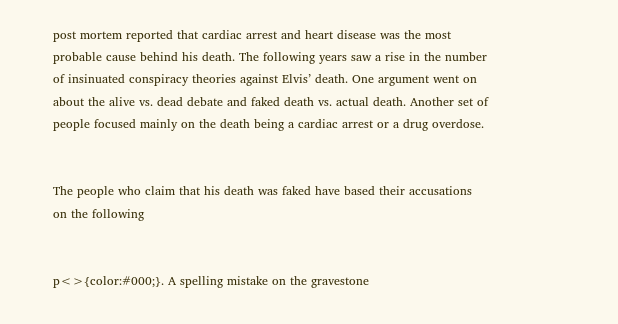post mortem reported that cardiac arrest and heart disease was the most probable cause behind his death. The following years saw a rise in the number of insinuated conspiracy theories against Elvis’ death. One argument went on about the alive vs. dead debate and faked death vs. actual death. Another set of people focused mainly on the death being a cardiac arrest or a drug overdose.


The people who claim that his death was faked have based their accusations on the following


p<>{color:#000;}. A spelling mistake on the gravestone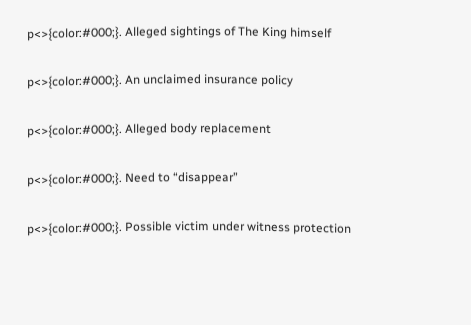p<>{color:#000;}. Alleged sightings of The King himself

p<>{color:#000;}. An unclaimed insurance policy

p<>{color:#000;}. Alleged body replacement

p<>{color:#000;}. Need to “disappear”

p<>{color:#000;}. Possible victim under witness protection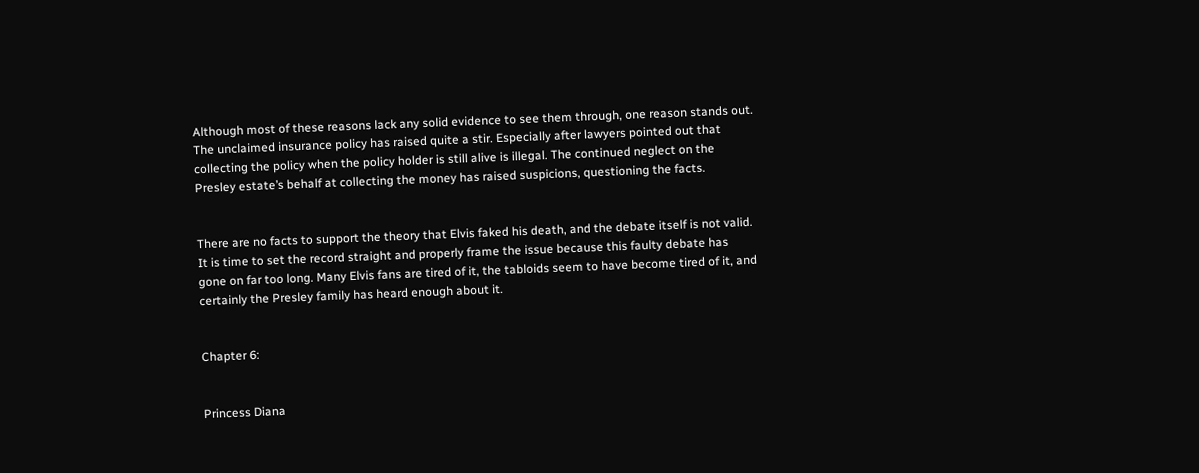Although most of these reasons lack any solid evidence to see them through, one reason stands out. The unclaimed insurance policy has raised quite a stir. Especially after lawyers pointed out that collecting the policy when the policy holder is still alive is illegal. The continued neglect on the Presley estate’s behalf at collecting the money has raised suspicions, questioning the facts.


There are no facts to support the theory that Elvis faked his death, and the debate itself is not valid. It is time to set the record straight and properly frame the issue because this faulty debate has gone on far too long. Many Elvis fans are tired of it, the tabloids seem to have become tired of it, and certainly the Presley family has heard enough about it.


Chapter 6:


Princess Diana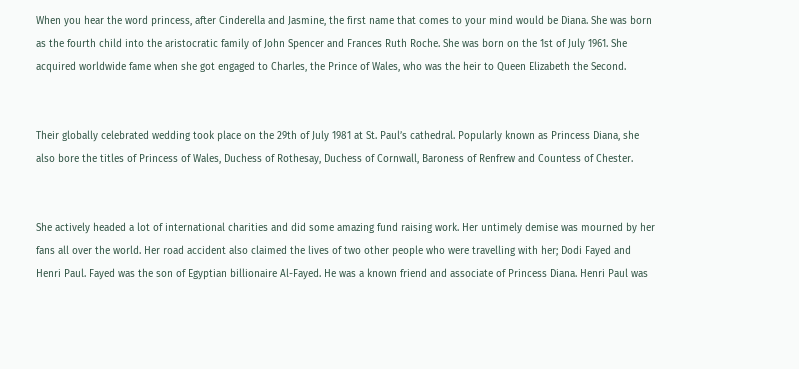When you hear the word princess, after Cinderella and Jasmine, the first name that comes to your mind would be Diana. She was born as the fourth child into the aristocratic family of John Spencer and Frances Ruth Roche. She was born on the 1st of July 1961. She acquired worldwide fame when she got engaged to Charles, the Prince of Wales, who was the heir to Queen Elizabeth the Second.


Their globally celebrated wedding took place on the 29th of July 1981 at St. Paul’s cathedral. Popularly known as Princess Diana, she also bore the titles of Princess of Wales, Duchess of Rothesay, Duchess of Cornwall, Baroness of Renfrew and Countess of Chester.


She actively headed a lot of international charities and did some amazing fund raising work. Her untimely demise was mourned by her fans all over the world. Her road accident also claimed the lives of two other people who were travelling with her; Dodi Fayed and Henri Paul. Fayed was the son of Egyptian billionaire Al-Fayed. He was a known friend and associate of Princess Diana. Henri Paul was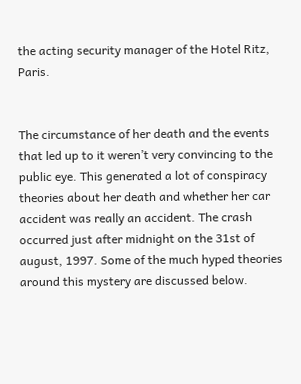the acting security manager of the Hotel Ritz, Paris.


The circumstance of her death and the events that led up to it weren’t very convincing to the public eye. This generated a lot of conspiracy theories about her death and whether her car accident was really an accident. The crash occurred just after midnight on the 31st of august, 1997. Some of the much hyped theories around this mystery are discussed below.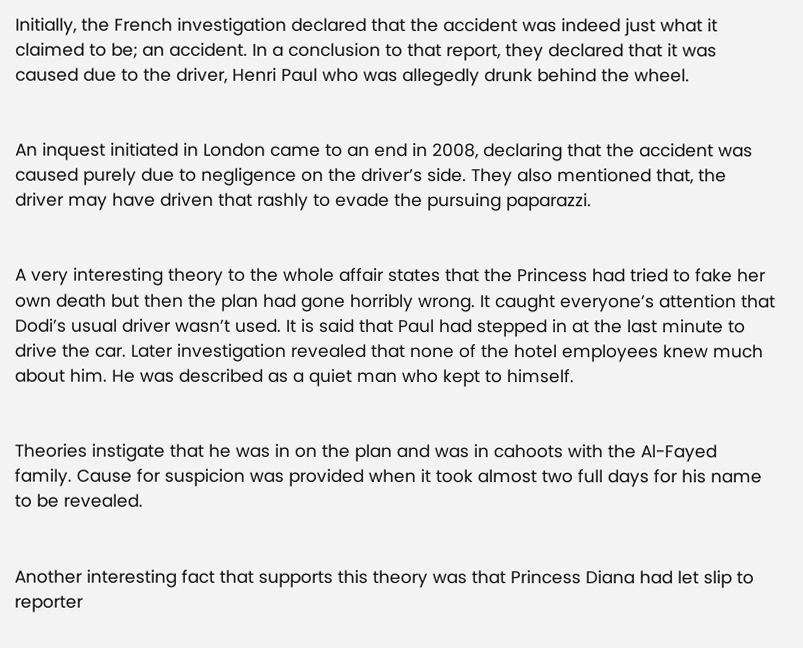Initially, the French investigation declared that the accident was indeed just what it claimed to be; an accident. In a conclusion to that report, they declared that it was caused due to the driver, Henri Paul who was allegedly drunk behind the wheel.


An inquest initiated in London came to an end in 2008, declaring that the accident was caused purely due to negligence on the driver’s side. They also mentioned that, the driver may have driven that rashly to evade the pursuing paparazzi.


A very interesting theory to the whole affair states that the Princess had tried to fake her own death but then the plan had gone horribly wrong. It caught everyone’s attention that Dodi’s usual driver wasn’t used. It is said that Paul had stepped in at the last minute to drive the car. Later investigation revealed that none of the hotel employees knew much about him. He was described as a quiet man who kept to himself.


Theories instigate that he was in on the plan and was in cahoots with the Al-Fayed family. Cause for suspicion was provided when it took almost two full days for his name to be revealed.


Another interesting fact that supports this theory was that Princess Diana had let slip to reporter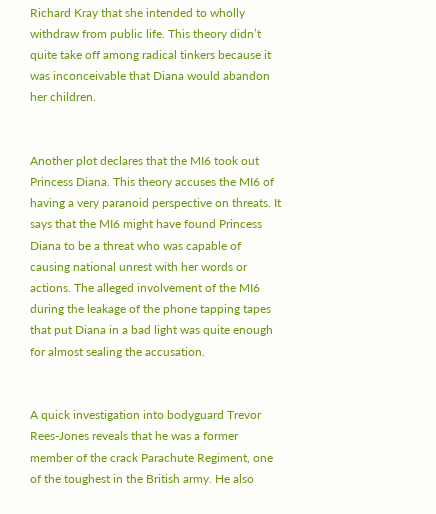Richard Kray that she intended to wholly withdraw from public life. This theory didn’t quite take off among radical tinkers because it was inconceivable that Diana would abandon her children.


Another plot declares that the MI6 took out Princess Diana. This theory accuses the MI6 of having a very paranoid perspective on threats. It says that the MI6 might have found Princess Diana to be a threat who was capable of causing national unrest with her words or actions. The alleged involvement of the MI6 during the leakage of the phone tapping tapes that put Diana in a bad light was quite enough for almost sealing the accusation.


A quick investigation into bodyguard Trevor Rees-Jones reveals that he was a former member of the crack Parachute Regiment, one of the toughest in the British army. He also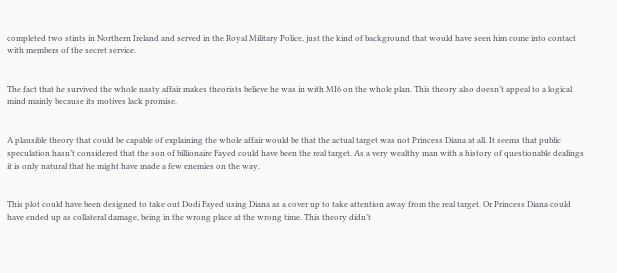completed two stints in Northern Ireland and served in the Royal Military Police, just the kind of background that would have seen him come into contact with members of the secret service.


The fact that he survived the whole nasty affair makes theorists believe he was in with MI6 on the whole plan. This theory also doesn’t appeal to a logical mind mainly because its motives lack promise.


A plausible theory that could be capable of explaining the whole affair would be that the actual target was not Princess Diana at all. It seems that public speculation hasn’t considered that the son of billionaire Fayed could have been the real target. As a very wealthy man with a history of questionable dealings it is only natural that he might have made a few enemies on the way.


This plot could have been designed to take out Dodi Fayed using Diana as a cover up to take attention away from the real target. Or Princess Diana could have ended up as collateral damage, being in the wrong place at the wrong time. This theory didn’t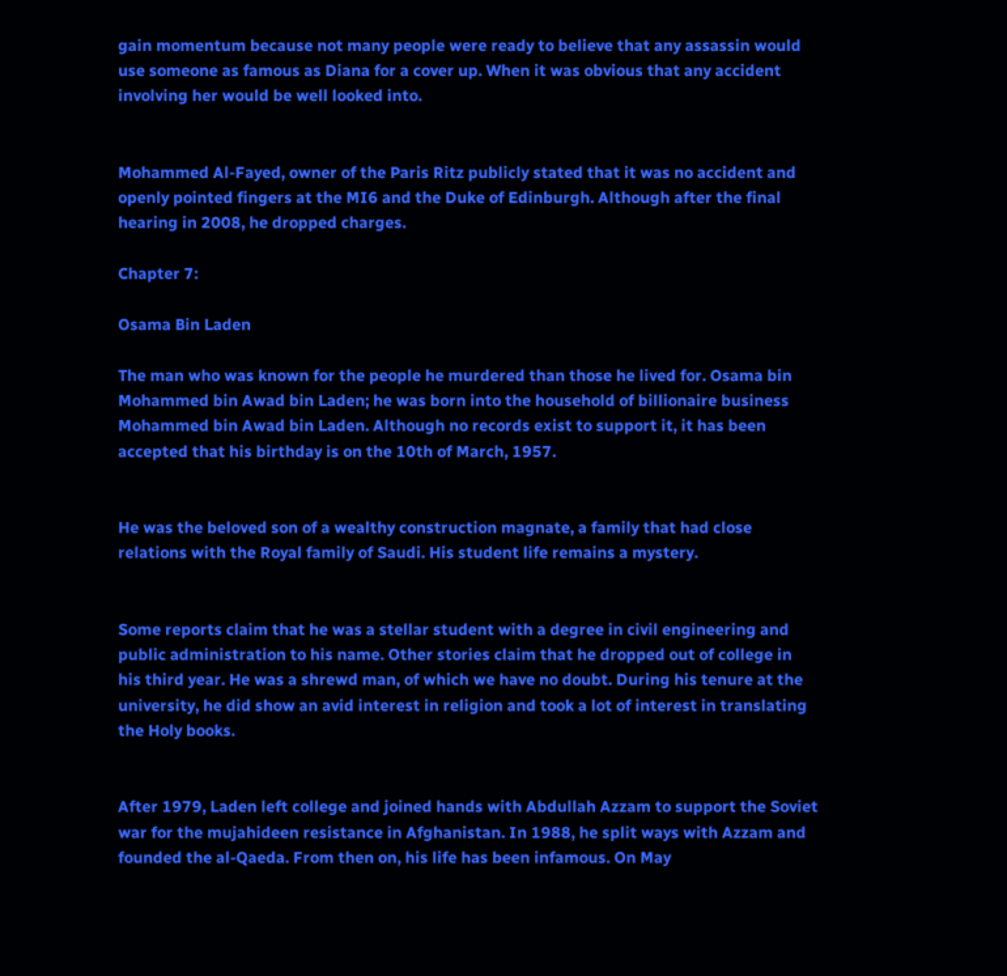gain momentum because not many people were ready to believe that any assassin would use someone as famous as Diana for a cover up. When it was obvious that any accident involving her would be well looked into.


Mohammed Al-Fayed, owner of the Paris Ritz publicly stated that it was no accident and openly pointed fingers at the MI6 and the Duke of Edinburgh. Although after the final hearing in 2008, he dropped charges.

Chapter 7:

Osama Bin Laden

The man who was known for the people he murdered than those he lived for. Osama bin Mohammed bin Awad bin Laden; he was born into the household of billionaire business Mohammed bin Awad bin Laden. Although no records exist to support it, it has been accepted that his birthday is on the 10th of March, 1957.


He was the beloved son of a wealthy construction magnate, a family that had close relations with the Royal family of Saudi. His student life remains a mystery.


Some reports claim that he was a stellar student with a degree in civil engineering and public administration to his name. Other stories claim that he dropped out of college in his third year. He was a shrewd man, of which we have no doubt. During his tenure at the university, he did show an avid interest in religion and took a lot of interest in translating the Holy books.


After 1979, Laden left college and joined hands with Abdullah Azzam to support the Soviet war for the mujahideen resistance in Afghanistan. In 1988, he split ways with Azzam and founded the al-Qaeda. From then on, his life has been infamous. On May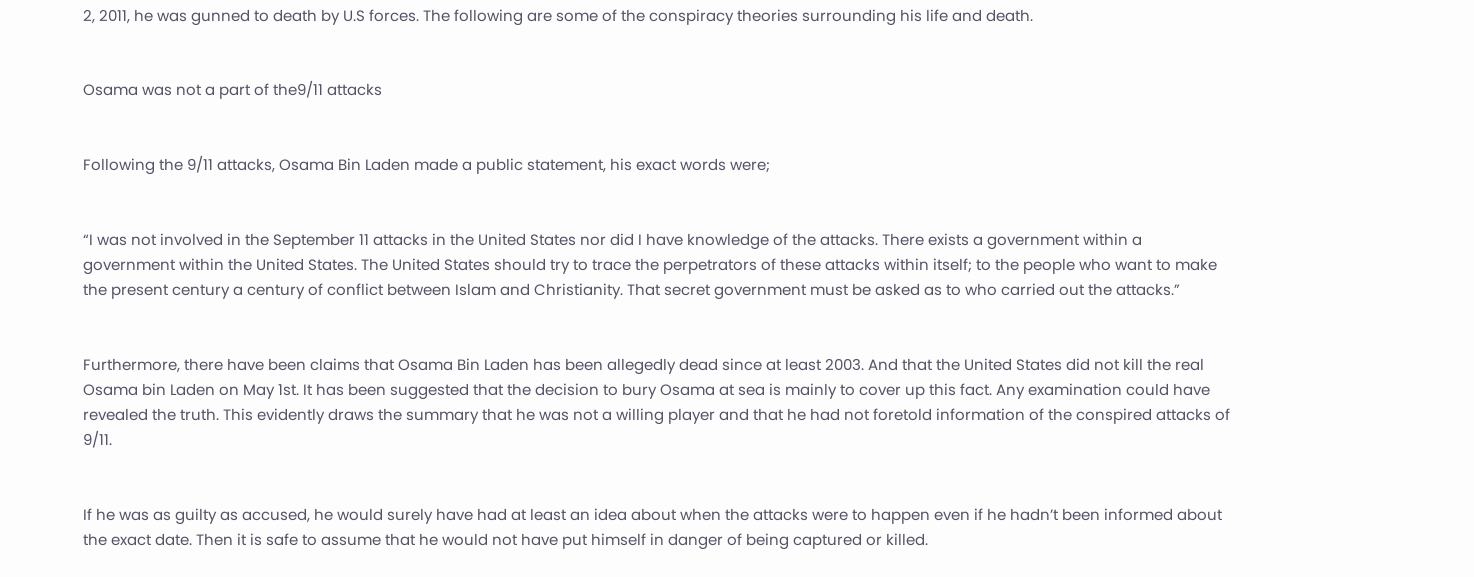2, 2011, he was gunned to death by U.S forces. The following are some of the conspiracy theories surrounding his life and death.


Osama was not a part of the9/11 attacks


Following the 9/11 attacks, Osama Bin Laden made a public statement, his exact words were;


“I was not involved in the September 11 attacks in the United States nor did I have knowledge of the attacks. There exists a government within a government within the United States. The United States should try to trace the perpetrators of these attacks within itself; to the people who want to make the present century a century of conflict between Islam and Christianity. That secret government must be asked as to who carried out the attacks.”


Furthermore, there have been claims that Osama Bin Laden has been allegedly dead since at least 2003. And that the United States did not kill the real Osama bin Laden on May 1st. It has been suggested that the decision to bury Osama at sea is mainly to cover up this fact. Any examination could have revealed the truth. This evidently draws the summary that he was not a willing player and that he had not foretold information of the conspired attacks of 9/11.


If he was as guilty as accused, he would surely have had at least an idea about when the attacks were to happen even if he hadn’t been informed about the exact date. Then it is safe to assume that he would not have put himself in danger of being captured or killed.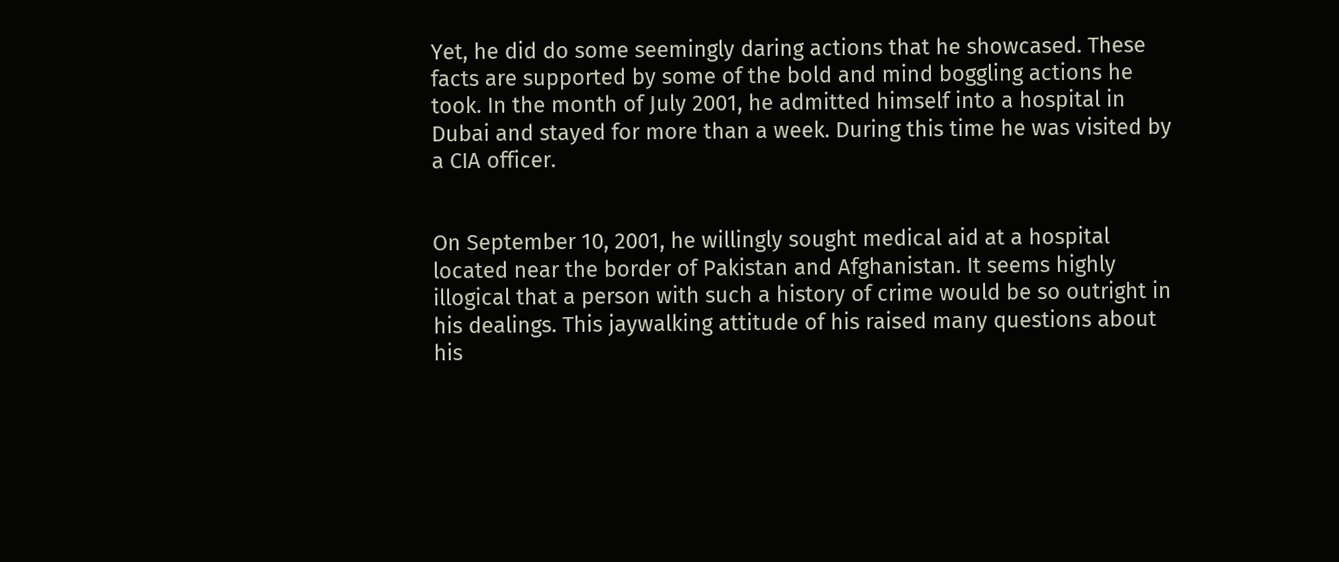Yet, he did do some seemingly daring actions that he showcased. These facts are supported by some of the bold and mind boggling actions he took. In the month of July 2001, he admitted himself into a hospital in Dubai and stayed for more than a week. During this time he was visited by a CIA officer.


On September 10, 2001, he willingly sought medical aid at a hospital located near the border of Pakistan and Afghanistan. It seems highly illogical that a person with such a history of crime would be so outright in his dealings. This jaywalking attitude of his raised many questions about his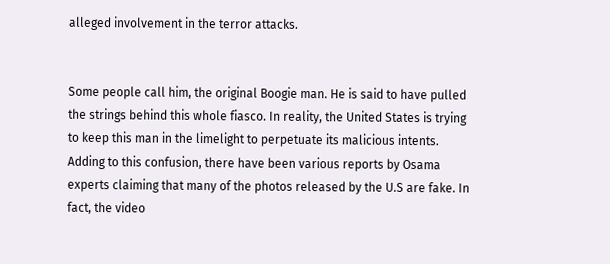alleged involvement in the terror attacks.


Some people call him, the original Boogie man. He is said to have pulled the strings behind this whole fiasco. In reality, the United States is trying to keep this man in the limelight to perpetuate its malicious intents. Adding to this confusion, there have been various reports by Osama experts claiming that many of the photos released by the U.S are fake. In fact, the video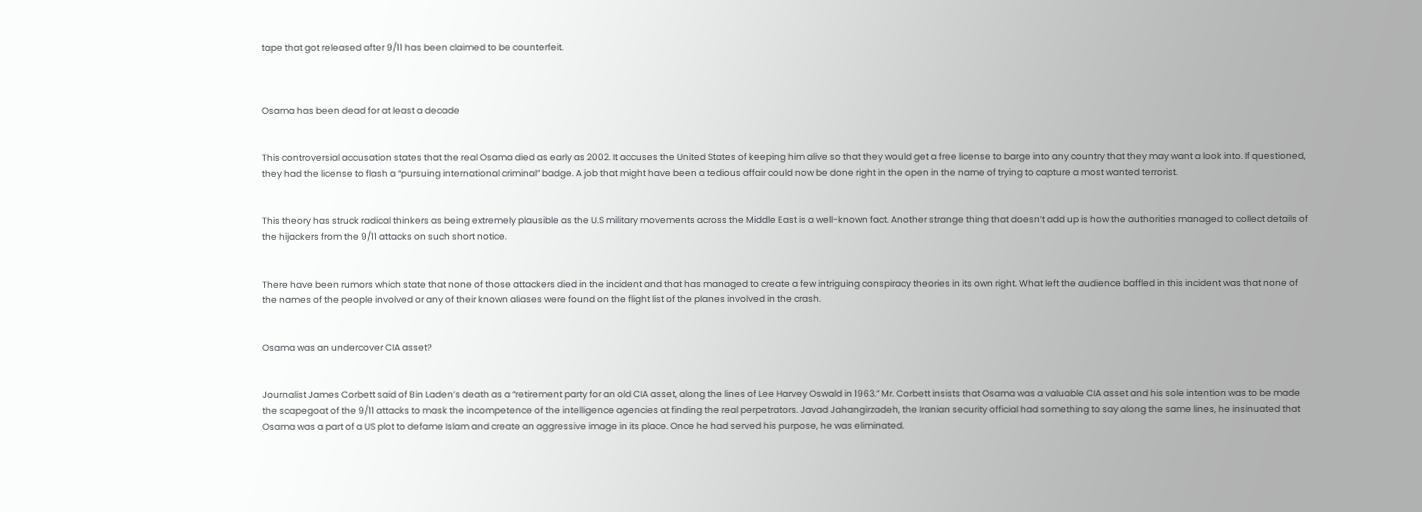tape that got released after 9/11 has been claimed to be counterfeit.



Osama has been dead for at least a decade


This controversial accusation states that the real Osama died as early as 2002. It accuses the United States of keeping him alive so that they would get a free license to barge into any country that they may want a look into. If questioned, they had the license to flash a “pursuing international criminal” badge. A job that might have been a tedious affair could now be done right in the open in the name of trying to capture a most wanted terrorist.


This theory has struck radical thinkers as being extremely plausible as the U.S military movements across the Middle East is a well-known fact. Another strange thing that doesn’t add up is how the authorities managed to collect details of the hijackers from the 9/11 attacks on such short notice.


There have been rumors which state that none of those attackers died in the incident and that has managed to create a few intriguing conspiracy theories in its own right. What left the audience baffled in this incident was that none of the names of the people involved or any of their known aliases were found on the flight list of the planes involved in the crash.


Osama was an undercover CIA asset?


Journalist James Corbett said of Bin Laden’s death as a “retirement party for an old CIA asset, along the lines of Lee Harvey Oswald in 1963.” Mr. Corbett insists that Osama was a valuable CIA asset and his sole intention was to be made the scapegoat of the 9/11 attacks to mask the incompetence of the intelligence agencies at finding the real perpetrators. Javad Jahangirzadeh, the Iranian security official had something to say along the same lines, he insinuated that Osama was a part of a US plot to defame Islam and create an aggressive image in its place. Once he had served his purpose, he was eliminated.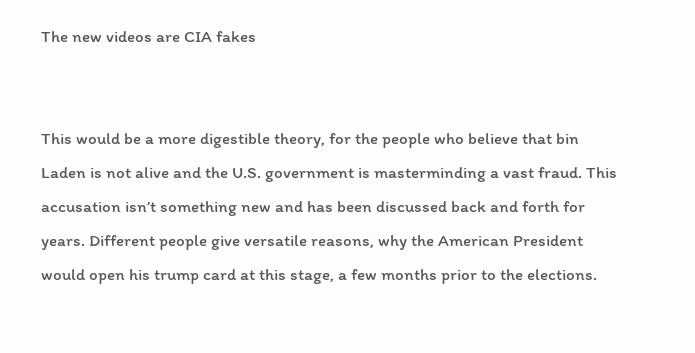The new videos are CIA fakes


This would be a more digestible theory, for the people who believe that bin Laden is not alive and the U.S. government is masterminding a vast fraud. This accusation isn’t something new and has been discussed back and forth for years. Different people give versatile reasons, why the American President would open his trump card at this stage, a few months prior to the elections.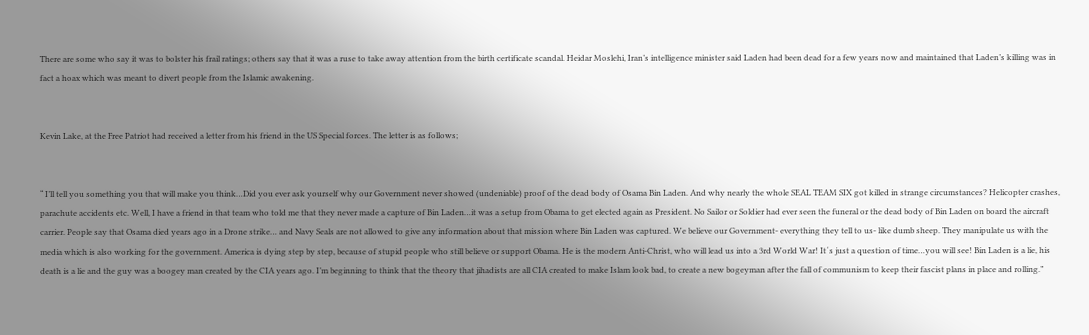There are some who say it was to bolster his frail ratings; others say that it was a ruse to take away attention from the birth certificate scandal. Heidar Moslehi, Iran’s intelligence minister said Laden had been dead for a few years now and maintained that Laden’s killing was in fact a hoax which was meant to divert people from the Islamic awakening.


Kevin Lake, at the Free Patriot had received a letter from his friend in the US Special forces. The letter is as follows;


“ I’ll tell you something you that will make you think…Did you ever ask yourself why our Government never showed (undeniable) proof of the dead body of Osama Bin Laden. And why nearly the whole SEAL TEAM SIX got killed in strange circumstances? Helicopter crashes, parachute accidents etc. Well, I have a friend in that team who told me that they never made a capture of Bin Laden…it was a setup from Obama to get elected again as President. No Sailor or Soldier had ever seen the funeral or the dead body of Bin Laden on board the aircraft carrier. People say that Osama died years ago in a Drone strike… and Navy Seals are not allowed to give any information about that mission where Bin Laden was captured. We believe our Government- everything they tell to us- like dumb sheep. They manipulate us with the media which is also working for the government. America is dying step by step, because of stupid people who still believe or support Obama. He is the modern Anti-Christ, who will lead us into a 3rd World War! It´s just a question of time…you will see! Bin Laden is a lie, his death is a lie and the guy was a boogey man created by the CIA years ago. I’m beginning to think that the theory that jihadists are all CIA created to make Islam look bad, to create a new bogeyman after the fall of communism to keep their fascist plans in place and rolling.”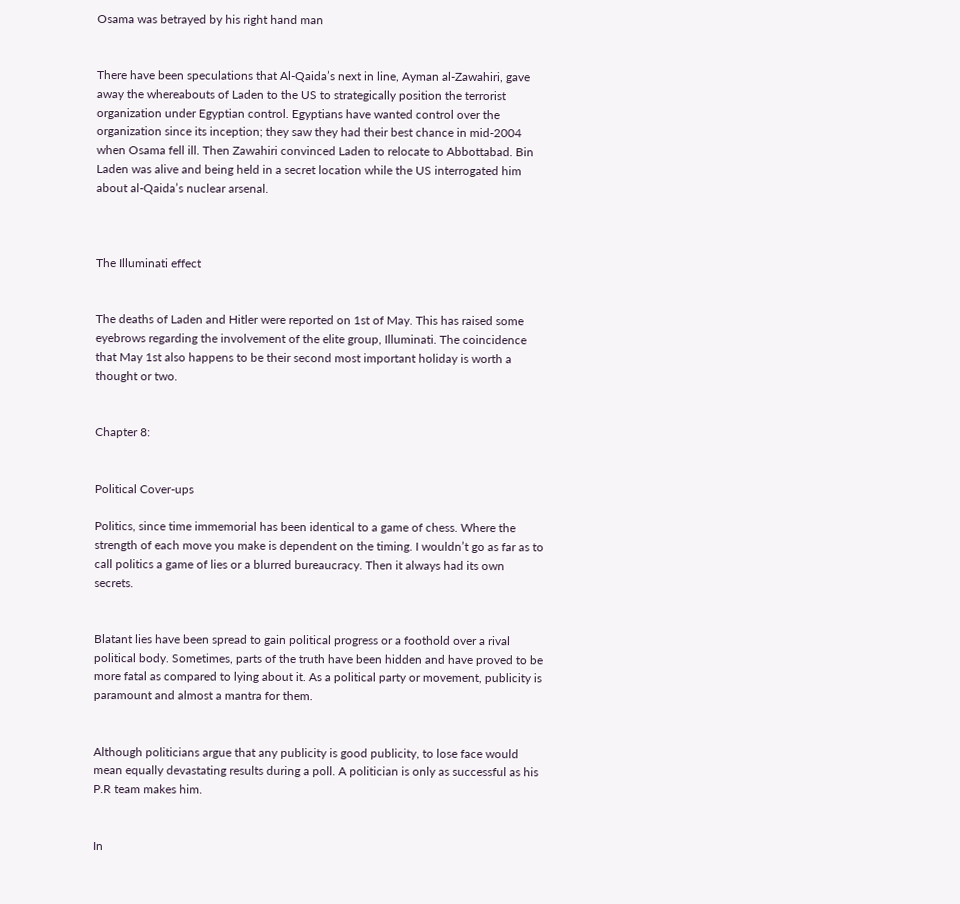Osama was betrayed by his right hand man


There have been speculations that Al-Qaida’s next in line, Ayman al-Zawahiri, gave away the whereabouts of Laden to the US to strategically position the terrorist organization under Egyptian control. Egyptians have wanted control over the organization since its inception; they saw they had their best chance in mid-2004 when Osama fell ill. Then Zawahiri convinced Laden to relocate to Abbottabad. Bin Laden was alive and being held in a secret location while the US interrogated him about al-Qaida’s nuclear arsenal.



The Illuminati effect


The deaths of Laden and Hitler were reported on 1st of May. This has raised some eyebrows regarding the involvement of the elite group, Illuminati. The coincidence that May 1st also happens to be their second most important holiday is worth a thought or two.


Chapter 8:


Political Cover-ups

Politics, since time immemorial has been identical to a game of chess. Where the strength of each move you make is dependent on the timing. I wouldn’t go as far as to call politics a game of lies or a blurred bureaucracy. Then it always had its own secrets.


Blatant lies have been spread to gain political progress or a foothold over a rival political body. Sometimes, parts of the truth have been hidden and have proved to be more fatal as compared to lying about it. As a political party or movement, publicity is paramount and almost a mantra for them.


Although politicians argue that any publicity is good publicity, to lose face would mean equally devastating results during a poll. A politician is only as successful as his P.R team makes him.


In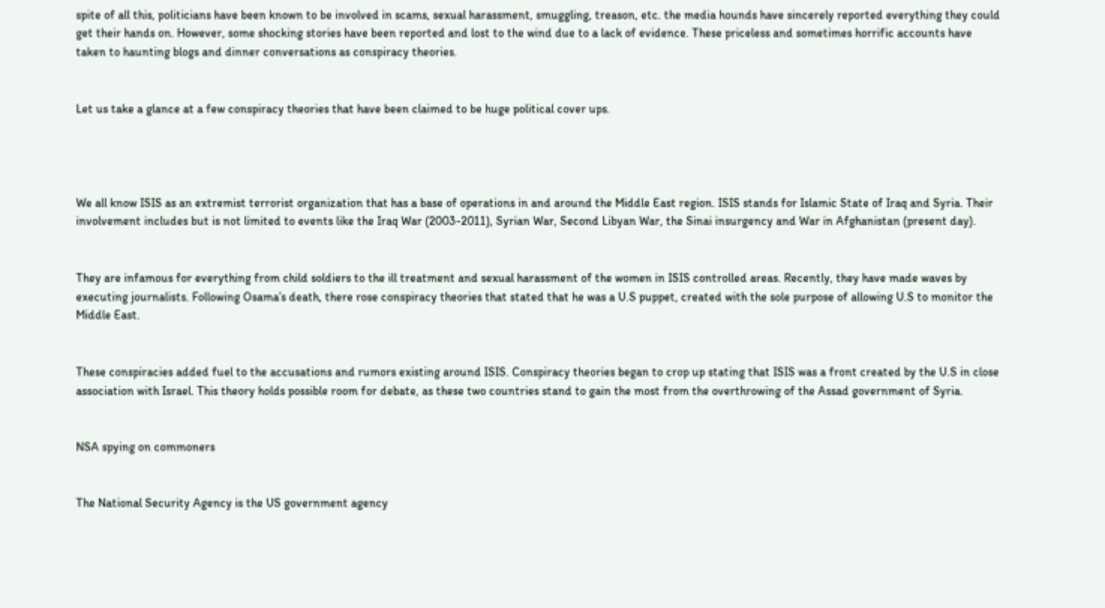spite of all this, politicians have been known to be involved in scams, sexual harassment, smuggling, treason, etc. the media hounds have sincerely reported everything they could get their hands on. However, some shocking stories have been reported and lost to the wind due to a lack of evidence. These priceless and sometimes horrific accounts have taken to haunting blogs and dinner conversations as conspiracy theories.


Let us take a glance at a few conspiracy theories that have been claimed to be huge political cover ups.




We all know ISIS as an extremist terrorist organization that has a base of operations in and around the Middle East region. ISIS stands for Islamic State of Iraq and Syria. Their involvement includes but is not limited to events like the Iraq War (2003-2011), Syrian War, Second Libyan War, the Sinai insurgency and War in Afghanistan (present day).


They are infamous for everything from child soldiers to the ill treatment and sexual harassment of the women in ISIS controlled areas. Recently, they have made waves by executing journalists. Following Osama’s death, there rose conspiracy theories that stated that he was a U.S puppet, created with the sole purpose of allowing U.S to monitor the Middle East.


These conspiracies added fuel to the accusations and rumors existing around ISIS. Conspiracy theories began to crop up stating that ISIS was a front created by the U.S in close association with Israel. This theory holds possible room for debate, as these two countries stand to gain the most from the overthrowing of the Assad government of Syria.


NSA spying on commoners


The National Security Agency is the US government agency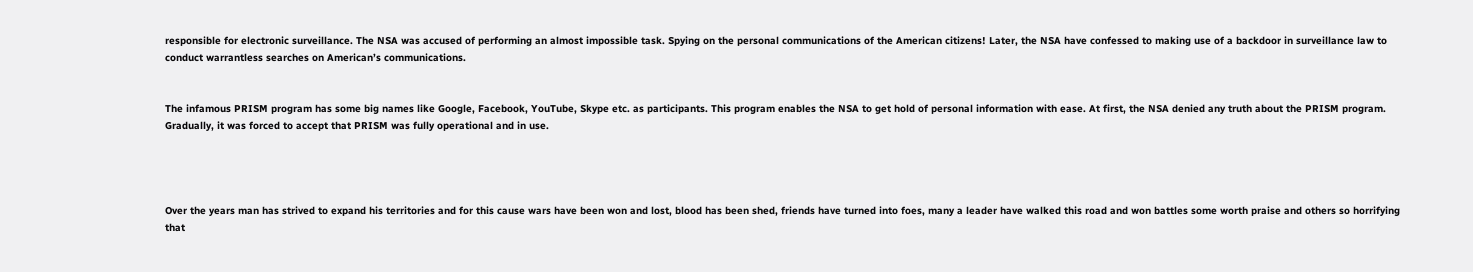responsible for electronic surveillance. The NSA was accused of performing an almost impossible task. Spying on the personal communications of the American citizens! Later, the NSA have confessed to making use of a backdoor in surveillance law to conduct warrantless searches on American’s communications.


The infamous PRISM program has some big names like Google, Facebook, YouTube, Skype etc. as participants. This program enables the NSA to get hold of personal information with ease. At first, the NSA denied any truth about the PRISM program. Gradually, it was forced to accept that PRISM was fully operational and in use.




Over the years man has strived to expand his territories and for this cause wars have been won and lost, blood has been shed, friends have turned into foes, many a leader have walked this road and won battles some worth praise and others so horrifying that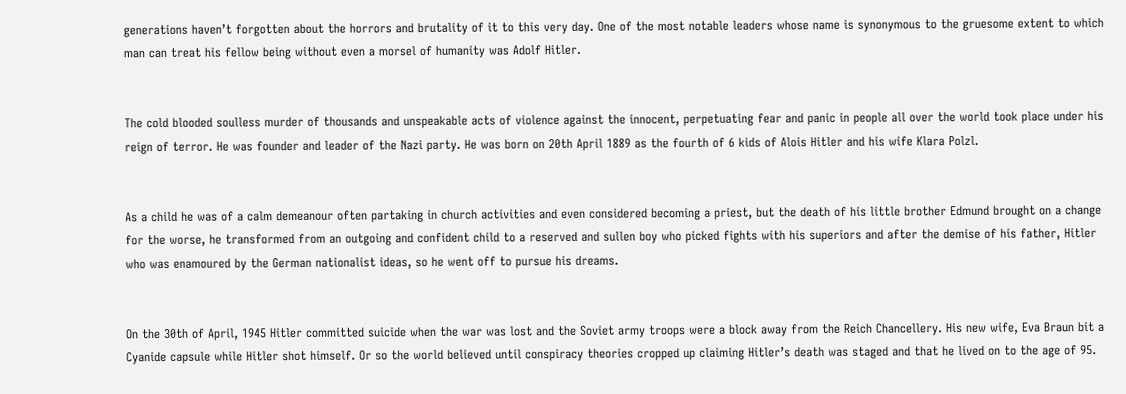generations haven’t forgotten about the horrors and brutality of it to this very day. One of the most notable leaders whose name is synonymous to the gruesome extent to which man can treat his fellow being without even a morsel of humanity was Adolf Hitler.


The cold blooded soulless murder of thousands and unspeakable acts of violence against the innocent, perpetuating fear and panic in people all over the world took place under his reign of terror. He was founder and leader of the Nazi party. He was born on 20th April 1889 as the fourth of 6 kids of Alois Hitler and his wife Klara Polzl.


As a child he was of a calm demeanour often partaking in church activities and even considered becoming a priest, but the death of his little brother Edmund brought on a change for the worse, he transformed from an outgoing and confident child to a reserved and sullen boy who picked fights with his superiors and after the demise of his father, Hitler who was enamoured by the German nationalist ideas, so he went off to pursue his dreams.


On the 30th of April, 1945 Hitler committed suicide when the war was lost and the Soviet army troops were a block away from the Reich Chancellery. His new wife, Eva Braun bit a Cyanide capsule while Hitler shot himself. Or so the world believed until conspiracy theories cropped up claiming Hitler’s death was staged and that he lived on to the age of 95.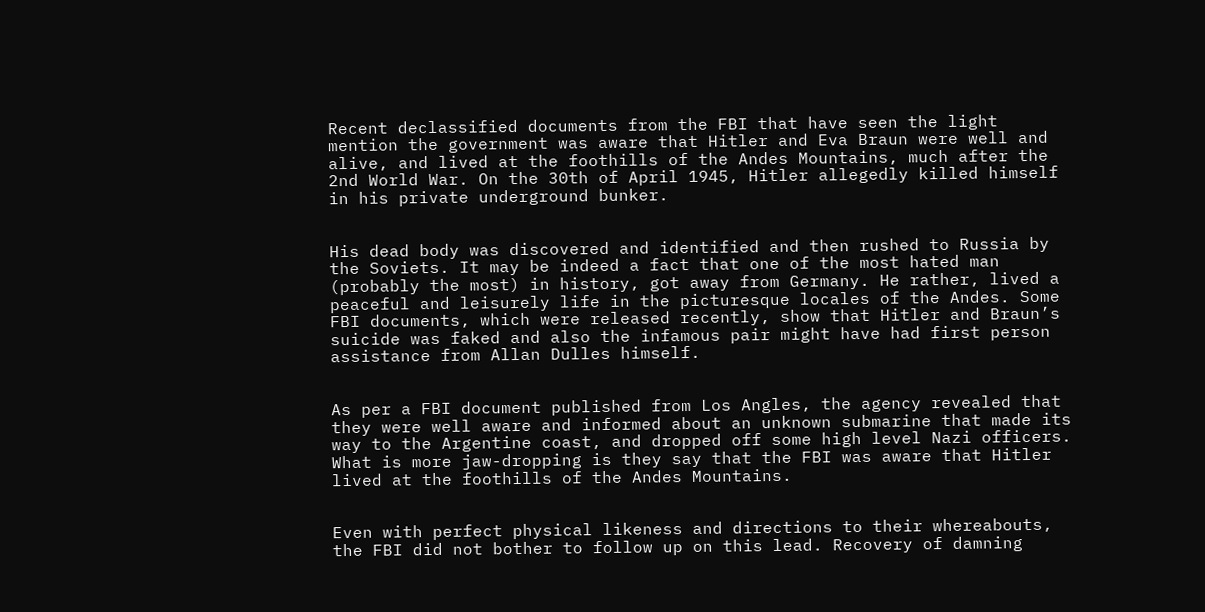Recent declassified documents from the FBI that have seen the light mention the government was aware that Hitler and Eva Braun were well and alive, and lived at the foothills of the Andes Mountains, much after the 2nd World War. On the 30th of April 1945, Hitler allegedly killed himself in his private underground bunker.


His dead body was discovered and identified and then rushed to Russia by the Soviets. It may be indeed a fact that one of the most hated man (probably the most) in history, got away from Germany. He rather, lived a peaceful and leisurely life in the picturesque locales of the Andes. Some FBI documents, which were released recently, show that Hitler and Braun’s suicide was faked and also the infamous pair might have had first person assistance from Allan Dulles himself.


As per a FBI document published from Los Angles, the agency revealed that they were well aware and informed about an unknown submarine that made its way to the Argentine coast, and dropped off some high level Nazi officers. What is more jaw-dropping is they say that the FBI was aware that Hitler lived at the foothills of the Andes Mountains.


Even with perfect physical likeness and directions to their whereabouts, the FBI did not bother to follow up on this lead. Recovery of damning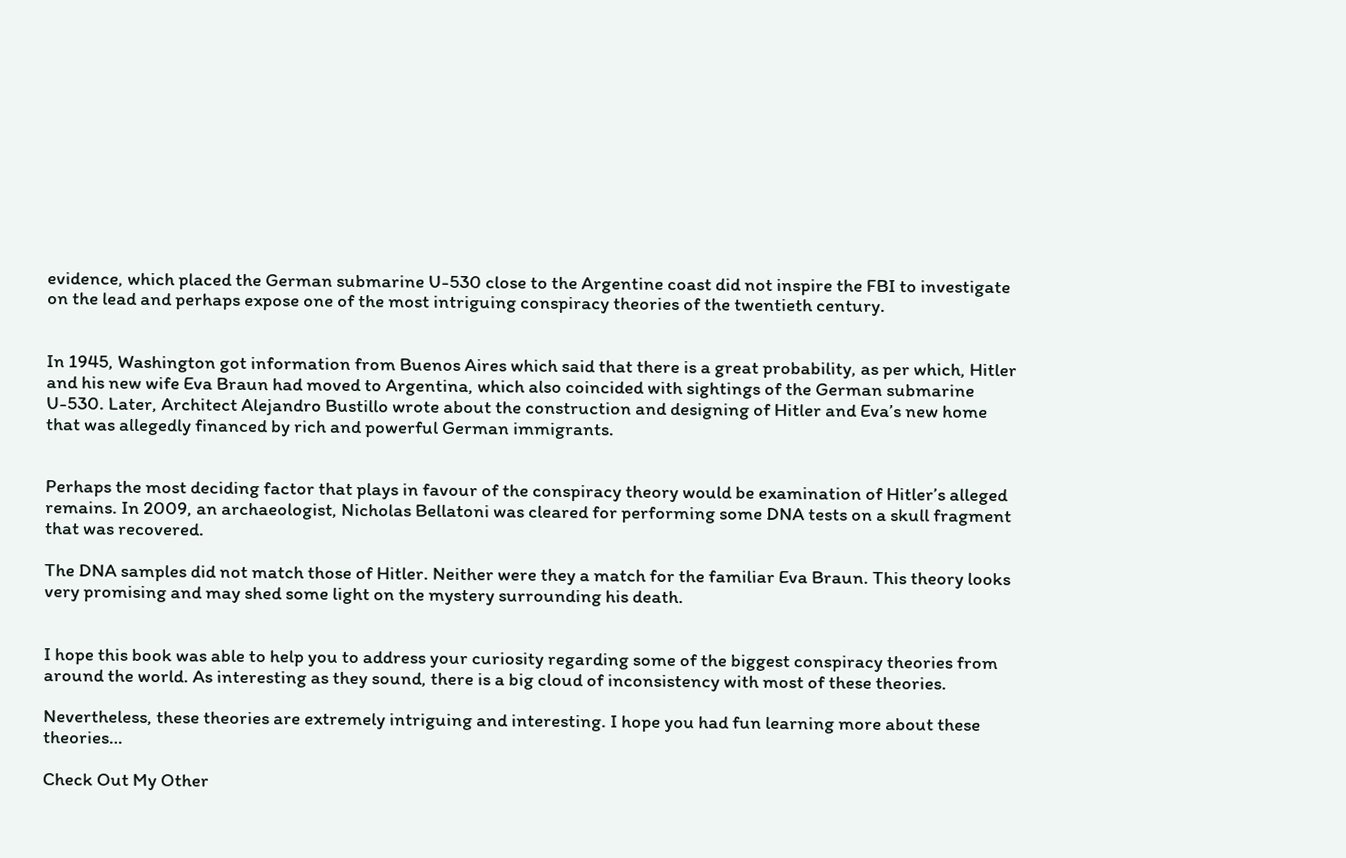evidence, which placed the German submarine U-530 close to the Argentine coast did not inspire the FBI to investigate on the lead and perhaps expose one of the most intriguing conspiracy theories of the twentieth century.


In 1945, Washington got information from Buenos Aires which said that there is a great probability, as per which, Hitler and his new wife Eva Braun had moved to Argentina, which also coincided with sightings of the German submarine U-530. Later, Architect Alejandro Bustillo wrote about the construction and designing of Hitler and Eva’s new home that was allegedly financed by rich and powerful German immigrants.


Perhaps the most deciding factor that plays in favour of the conspiracy theory would be examination of Hitler’s alleged remains. In 2009, an archaeologist, Nicholas Bellatoni was cleared for performing some DNA tests on a skull fragment that was recovered.

The DNA samples did not match those of Hitler. Neither were they a match for the familiar Eva Braun. This theory looks very promising and may shed some light on the mystery surrounding his death.


I hope this book was able to help you to address your curiosity regarding some of the biggest conspiracy theories from around the world. As interesting as they sound, there is a big cloud of inconsistency with most of these theories.

Nevertheless, these theories are extremely intriguing and interesting. I hope you had fun learning more about these theories…

Check Out My Other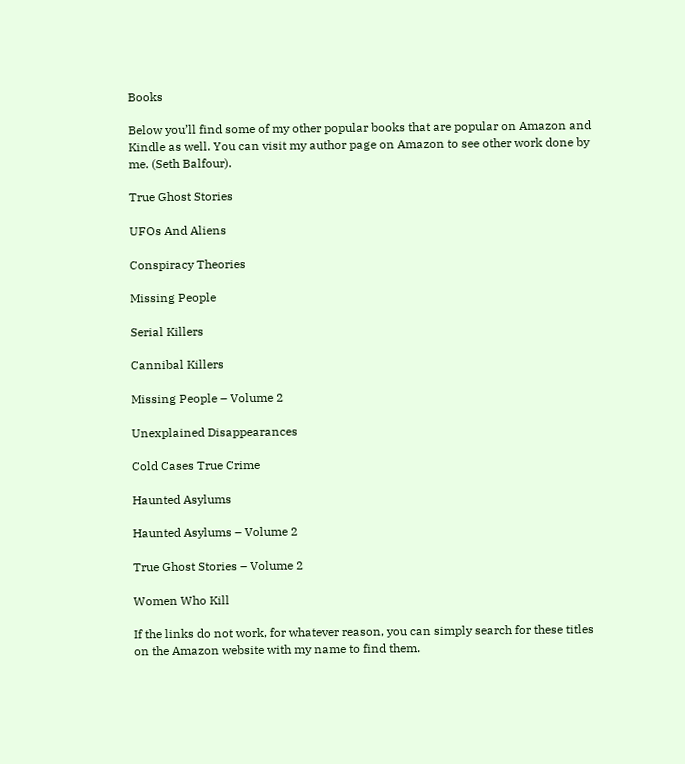Books

Below you’ll find some of my other popular books that are popular on Amazon and Kindle as well. You can visit my author page on Amazon to see other work done by me. (Seth Balfour).

True Ghost Stories

UFOs And Aliens

Conspiracy Theories

Missing People

Serial Killers

Cannibal Killers

Missing People – Volume 2

Unexplained Disappearances

Cold Cases True Crime

Haunted Asylums

Haunted Asylums – Volume 2

True Ghost Stories – Volume 2

Women Who Kill

If the links do not work, for whatever reason, you can simply search for these titles on the Amazon website with my name to find them.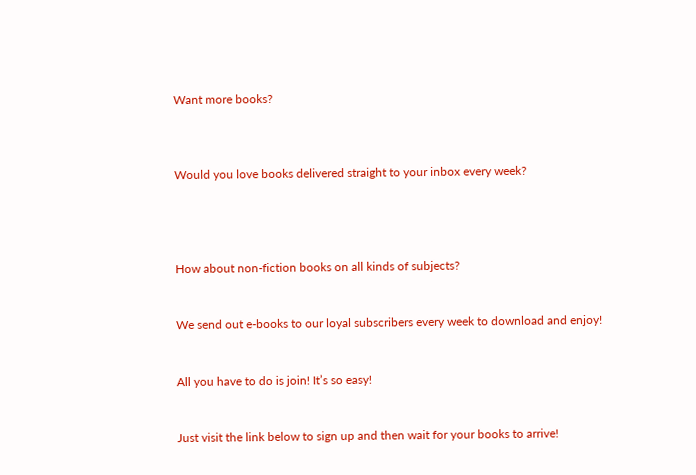Want more books?



Would you love books delivered straight to your inbox every week?




How about non-fiction books on all kinds of subjects?


We send out e-books to our loyal subscribers every week to download and enjoy!


All you have to do is join! It’s so easy!


Just visit the link below to sign up and then wait for your books to arrive!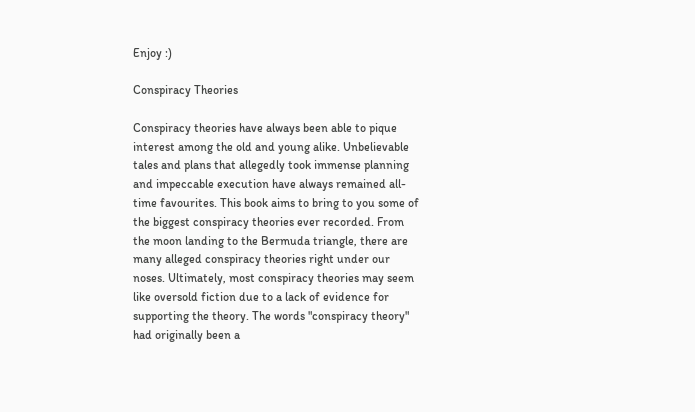Enjoy :)

Conspiracy Theories

Conspiracy theories have always been able to pique interest among the old and young alike. Unbelievable tales and plans that allegedly took immense planning and impeccable execution have always remained all-time favourites. This book aims to bring to you some of the biggest conspiracy theories ever recorded. From the moon landing to the Bermuda triangle, there are many alleged conspiracy theories right under our noses. Ultimately, most conspiracy theories may seem like oversold fiction due to a lack of evidence for supporting the theory. The words "conspiracy theory" had originally been a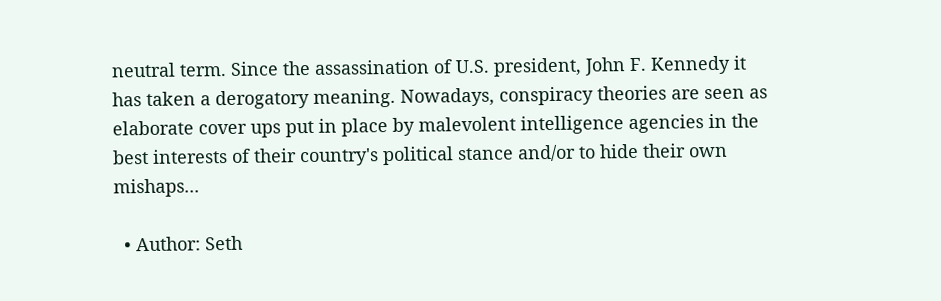neutral term. Since the assassination of U.S. president, John F. Kennedy it has taken a derogatory meaning. Nowadays, conspiracy theories are seen as elaborate cover ups put in place by malevolent intelligence agencies in the best interests of their country's political stance and/or to hide their own mishaps...

  • Author: Seth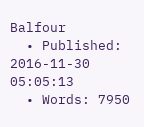Balfour
  • Published: 2016-11-30 05:05:13
  • Words: 7950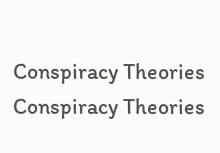Conspiracy Theories Conspiracy Theories